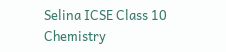Selina ICSE Class 10 Chemistry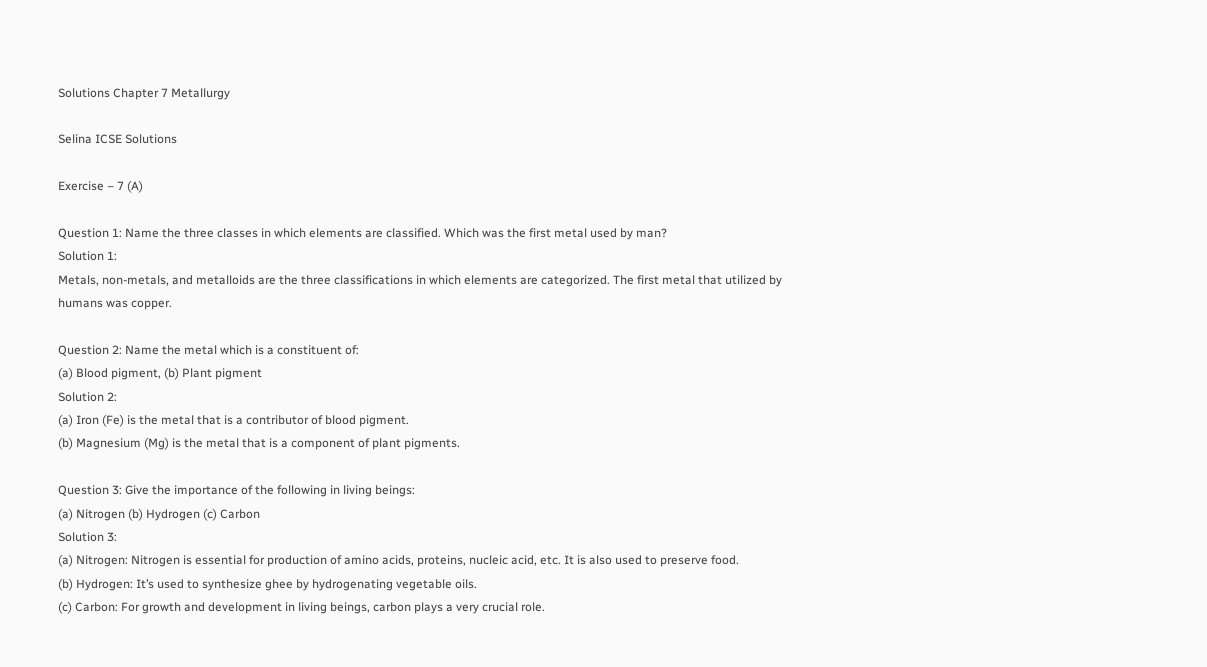Solutions Chapter 7 Metallurgy

Selina ICSE Solutions

Exercise – 7 (A)

Question 1: Name the three classes in which elements are classified. Which was the first metal used by man?
Solution 1:
Metals, non-metals, and metalloids are the three classifications in which elements are categorized. The first metal that utilized by humans was copper.

Question 2: Name the metal which is a constituent of:
(a) Blood pigment, (b) Plant pigment
Solution 2:
(a) Iron (Fe) is the metal that is a contributor of blood pigment.
(b) Magnesium (Mg) is the metal that is a component of plant pigments.

Question 3: Give the importance of the following in living beings:
(a) Nitrogen (b) Hydrogen (c) Carbon
Solution 3:
(a) Nitrogen: Nitrogen is essential for production of amino acids, proteins, nucleic acid, etc. It is also used to preserve food.
(b) Hydrogen: It’s used to synthesize ghee by hydrogenating vegetable oils.
(c) Carbon: For growth and development in living beings, carbon plays a very crucial role.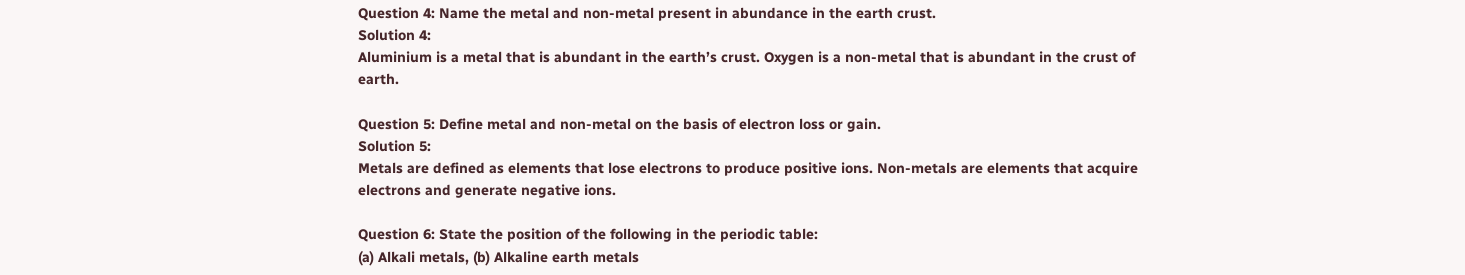Question 4: Name the metal and non-metal present in abundance in the earth crust.
Solution 4:
Aluminium is a metal that is abundant in the earth’s crust. Oxygen is a non-metal that is abundant in the crust of earth.

Question 5: Define metal and non-metal on the basis of electron loss or gain.
Solution 5:
Metals are defined as elements that lose electrons to produce positive ions. Non-metals are elements that acquire electrons and generate negative ions.

Question 6: State the position of the following in the periodic table:
(a) Alkali metals, (b) Alkaline earth metals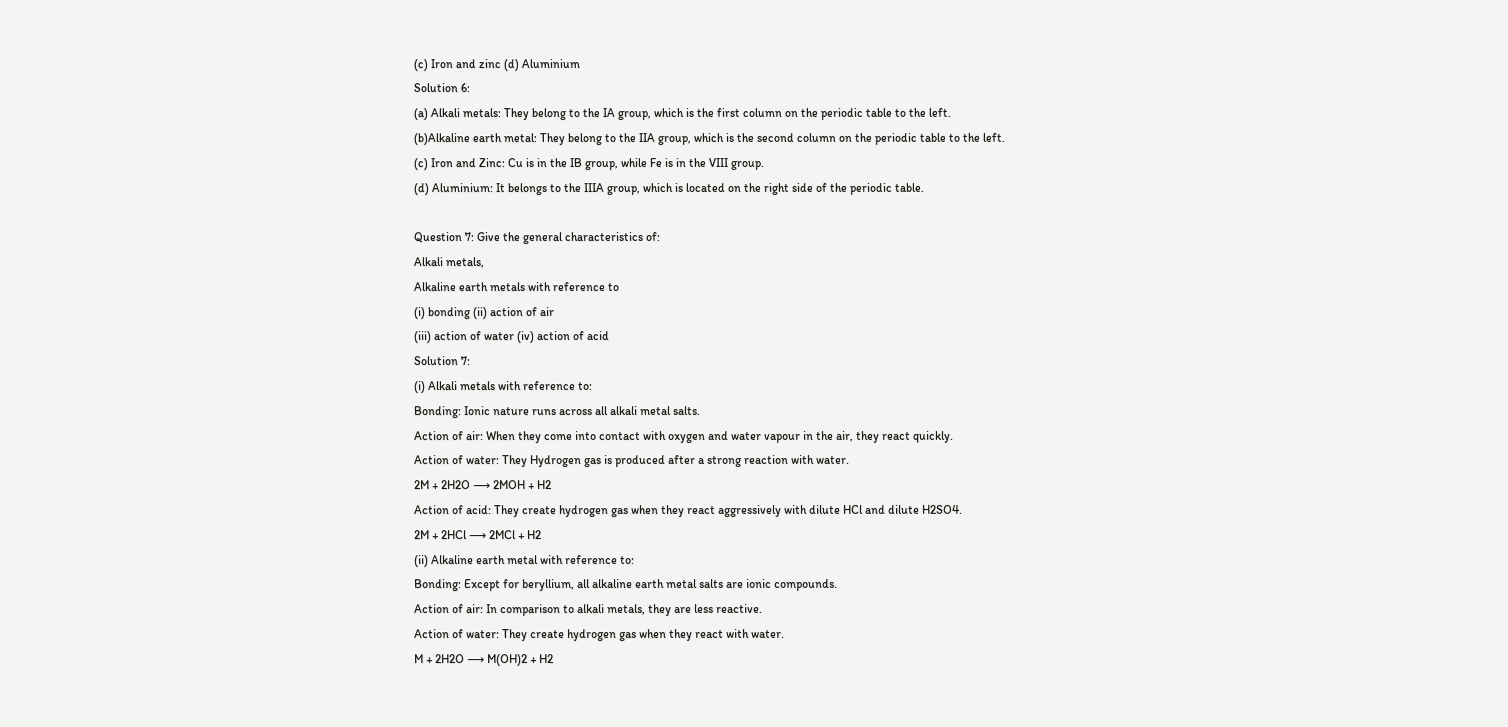(c) Iron and zinc (d) Aluminium
Solution 6:
(a) Alkali metals: They belong to the IA group, which is the first column on the periodic table to the left.
(b)Alkaline earth metal: They belong to the IIA group, which is the second column on the periodic table to the left.
(c) Iron and Zinc: Cu is in the IB group, while Fe is in the VIII group.
(d) Aluminium: It belongs to the IIIA group, which is located on the right side of the periodic table.

Question 7: Give the general characteristics of:
Alkali metals,
Alkaline earth metals with reference to
(i) bonding (ii) action of air
(iii) action of water (iv) action of acid
Solution 7:
(i) Alkali metals with reference to:
Bonding: Ionic nature runs across all alkali metal salts.
Action of air: When they come into contact with oxygen and water vapour in the air, they react quickly.
Action of water: They Hydrogen gas is produced after a strong reaction with water.
2M + 2H2O ⟶ 2MOH + H2
Action of acid: They create hydrogen gas when they react aggressively with dilute HCl and dilute H2SO4.
2M + 2HCl ⟶ 2MCl + H2
(ii) Alkaline earth metal with reference to:
Bonding: Except for beryllium, all alkaline earth metal salts are ionic compounds.
Action of air: In comparison to alkali metals, they are less reactive.
Action of water: They create hydrogen gas when they react with water.
M + 2H2O ⟶ M(OH)2 + H2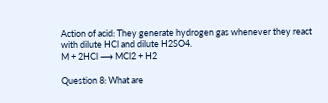Action of acid: They generate hydrogen gas whenever they react with dilute HCl and dilute H2SO4.
M + 2HCl ⟶ MCl2 + H2

Question 8: What are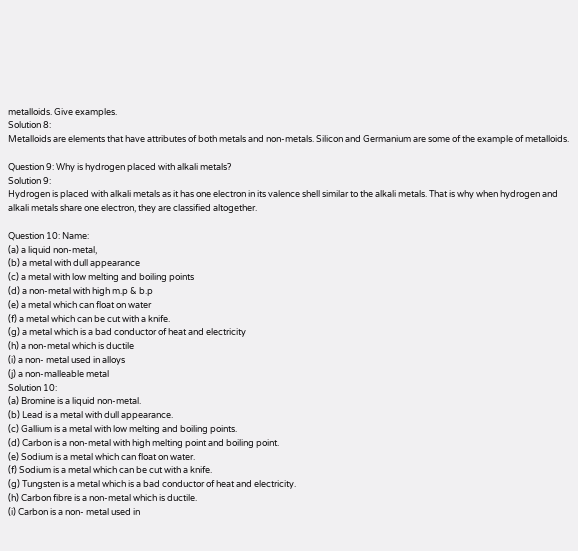metalloids. Give examples.
Solution 8:
Metalloids are elements that have attributes of both metals and non-metals. Silicon and Germanium are some of the example of metalloids.

Question 9: Why is hydrogen placed with alkali metals?
Solution 9:
Hydrogen is placed with alkali metals as it has one electron in its valence shell similar to the alkali metals. That is why when hydrogen and alkali metals share one electron, they are classified altogether.

Question 10: Name:
(a) a liquid non-metal,
(b) a metal with dull appearance
(c) a metal with low melting and boiling points
(d) a non-metal with high m.p & b.p
(e) a metal which can float on water
(f) a metal which can be cut with a knife.
(g) a metal which is a bad conductor of heat and electricity
(h) a non-metal which is ductile
(i) a non- metal used in alloys
(j) a non-malleable metal
Solution 10:
(a) Bromine is a liquid non-metal.
(b) Lead is a metal with dull appearance.
(c) Gallium is a metal with low melting and boiling points.
(d) Carbon is a non-metal with high melting point and boiling point.
(e) Sodium is a metal which can float on water.
(f) Sodium is a metal which can be cut with a knife.
(g) Tungsten is a metal which is a bad conductor of heat and electricity.
(h) Carbon fibre is a non-metal which is ductile.
(i) Carbon is a non- metal used in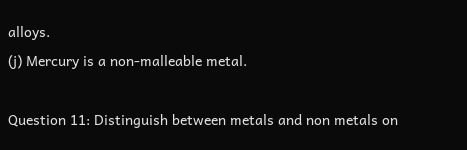alloys.
(j) Mercury is a non-malleable metal.

Question 11: Distinguish between metals and non metals on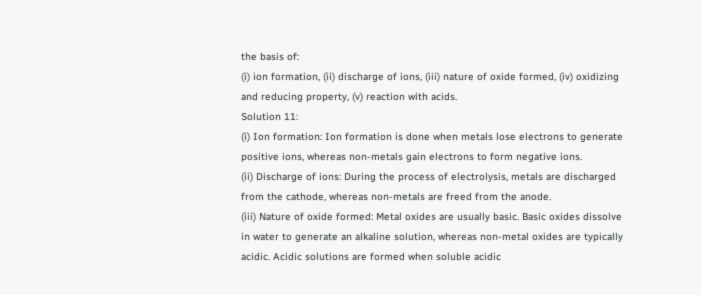the basis of:
(i) ion formation, (ii) discharge of ions, (iii) nature of oxide formed, (iv) oxidizing and reducing property, (v) reaction with acids.
Solution 11:
(i) Ion formation: Ion formation is done when metals lose electrons to generate positive ions, whereas non-metals gain electrons to form negative ions.
(ii) Discharge of ions: During the process of electrolysis, metals are discharged from the cathode, whereas non-metals are freed from the anode.
(iii) Nature of oxide formed: Metal oxides are usually basic. Basic oxides dissolve in water to generate an alkaline solution, whereas non-metal oxides are typically acidic. Acidic solutions are formed when soluble acidic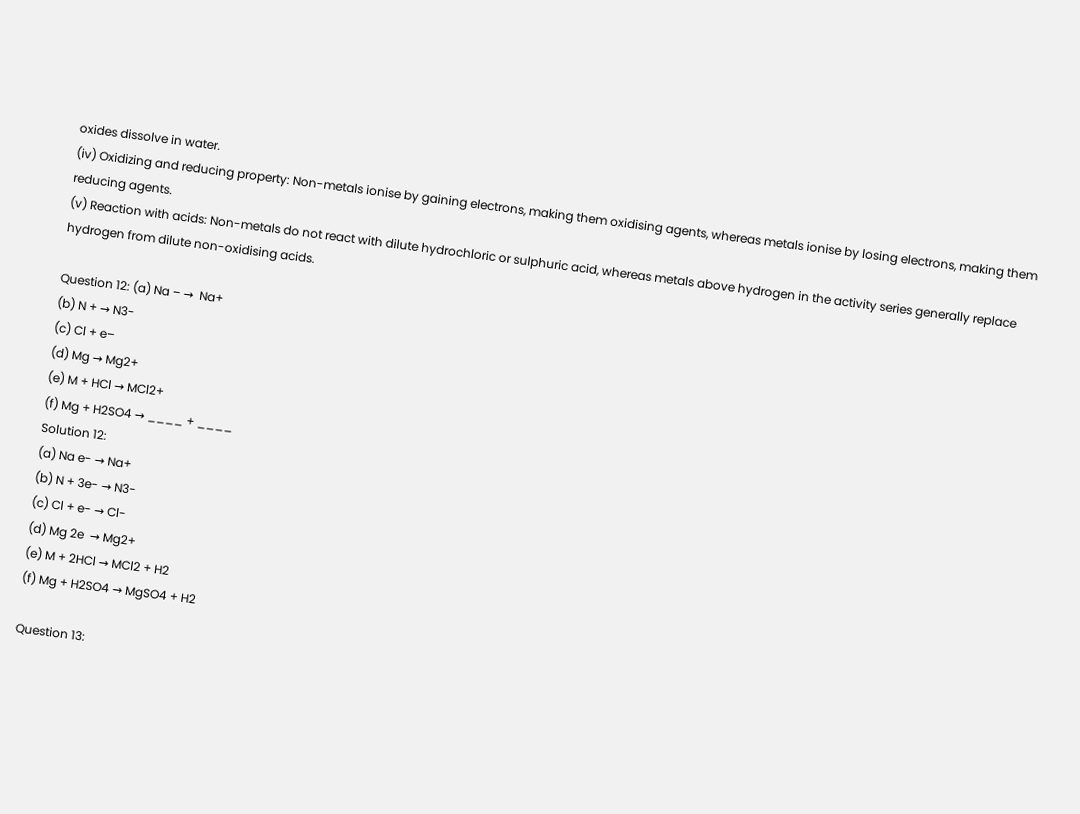oxides dissolve in water.
(iv) Oxidizing and reducing property: Non-metals ionise by gaining electrons, making them oxidising agents, whereas metals ionise by losing electrons, making them reducing agents.
(v) Reaction with acids: Non-metals do not react with dilute hydrochloric or sulphuric acid, whereas metals above hydrogen in the activity series generally replace hydrogen from dilute non-oxidising acids.

Question 12: (a) Na – →  Na+
(b) N + → N3-
(c) Cl + e–
(d) Mg → Mg2+
(e) M + HCl → MCl2+
(f) Mg + H2SO4 → ____ + ____
Solution 12:
(a) Na e- → Na+
(b) N + 3e- → N3-
(c) Cl + e- → Cl-
(d) Mg 2e  → Mg2+
(e) M + 2HCl → MCl2 + H2
(f) Mg + H2SO4 → MgSO4 + H2

Question 13: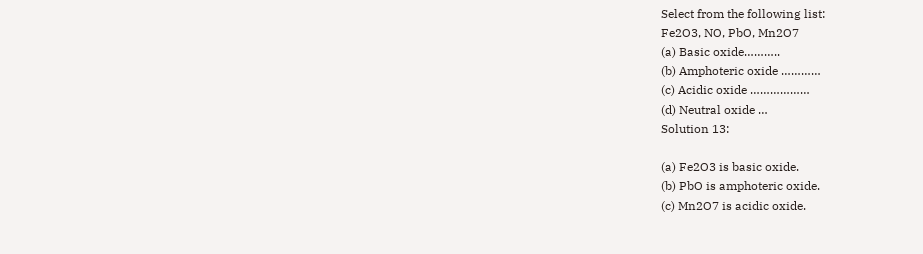Select from the following list:
Fe2O3, NO, PbO, Mn2O7
(a) Basic oxide………..
(b) Amphoteric oxide …………
(c) Acidic oxide ………………
(d) Neutral oxide …
Solution 13:

(a) Fe2O3 is basic oxide.
(b) PbO is amphoteric oxide.
(c) Mn2O7 is acidic oxide.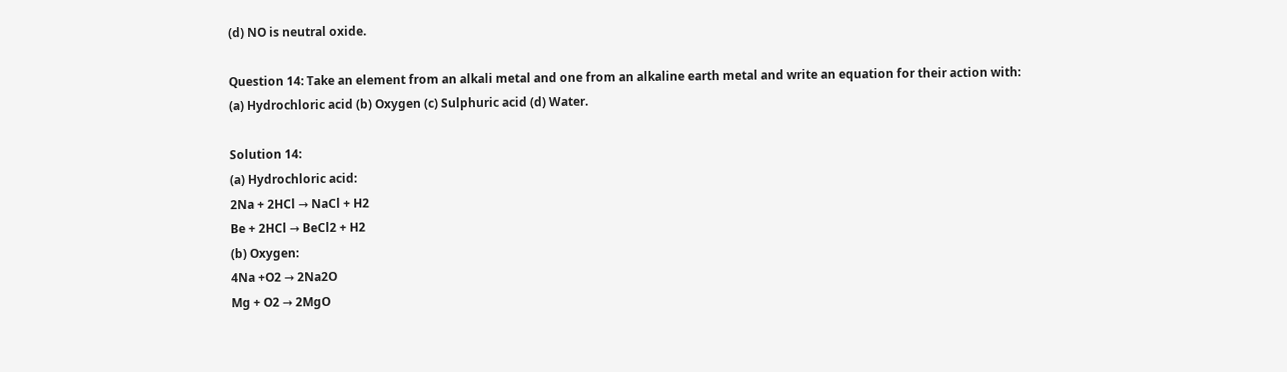(d) NO is neutral oxide.

Question 14: Take an element from an alkali metal and one from an alkaline earth metal and write an equation for their action with:
(a) Hydrochloric acid (b) Oxygen (c) Sulphuric acid (d) Water.

Solution 14:
(a) Hydrochloric acid:
2Na + 2HCl → NaCl + H2
Be + 2HCl → BeCl2 + H2
(b) Oxygen:
4Na +O2 → 2Na2O
Mg + O2 → 2MgO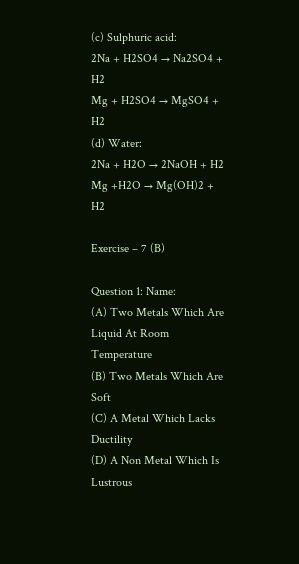(c) Sulphuric acid:
2Na + H2SO4 → Na2SO4 + H2
Mg + H2SO4 → MgSO4 + H2
(d) Water:
2Na + H2O → 2NaOH + H2
Mg +H2O → Mg(OH)2 + H2

Exercise – 7 (B)

Question 1: Name:
(A) Two Metals Which Are Liquid At Room Temperature
(B) Two Metals Which Are Soft
(C) A Metal Which Lacks Ductility
(D) A Non Metal Which Is Lustrous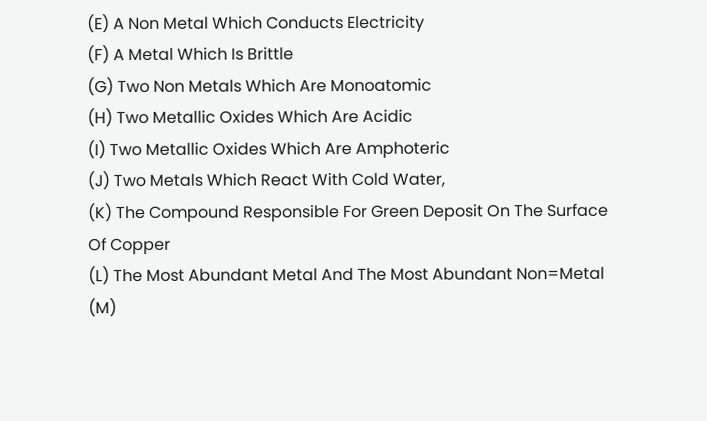(E) A Non Metal Which Conducts Electricity
(F) A Metal Which Is Brittle
(G) Two Non Metals Which Are Monoatomic
(H) Two Metallic Oxides Which Are Acidic
(I) Two Metallic Oxides Which Are Amphoteric
(J) Two Metals Which React With Cold Water,
(K) The Compound Responsible For Green Deposit On The Surface Of Copper
(L) The Most Abundant Metal And The Most Abundant Non=Metal
(M)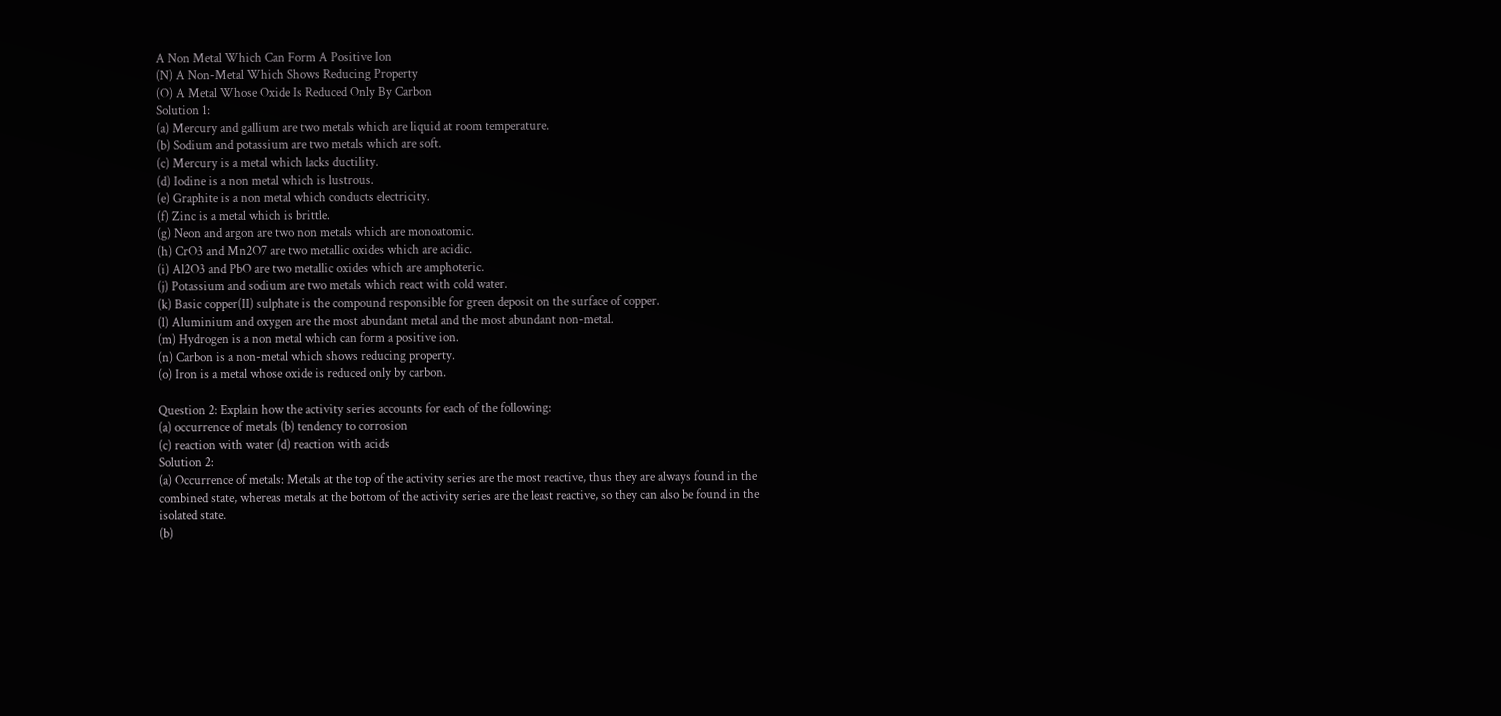A Non Metal Which Can Form A Positive Ion
(N) A Non-Metal Which Shows Reducing Property
(O) A Metal Whose Oxide Is Reduced Only By Carbon
Solution 1:
(a) Mercury and gallium are two metals which are liquid at room temperature.
(b) Sodium and potassium are two metals which are soft.
(c) Mercury is a metal which lacks ductility.
(d) Iodine is a non metal which is lustrous.
(e) Graphite is a non metal which conducts electricity.
(f) Zinc is a metal which is brittle.
(g) Neon and argon are two non metals which are monoatomic.
(h) CrO3 and Mn2O7 are two metallic oxides which are acidic.
(i) Al2O3 and PbO are two metallic oxides which are amphoteric.
(j) Potassium and sodium are two metals which react with cold water.
(k) Basic copper(II) sulphate is the compound responsible for green deposit on the surface of copper.
(l) Aluminium and oxygen are the most abundant metal and the most abundant non-metal.
(m) Hydrogen is a non metal which can form a positive ion.
(n) Carbon is a non-metal which shows reducing property.
(o) Iron is a metal whose oxide is reduced only by carbon.

Question 2: Explain how the activity series accounts for each of the following:
(a) occurrence of metals (b) tendency to corrosion
(c) reaction with water (d) reaction with acids
Solution 2:
(a) Occurrence of metals: Metals at the top of the activity series are the most reactive, thus they are always found in the combined state, whereas metals at the bottom of the activity series are the least reactive, so they can also be found in the isolated state.
(b)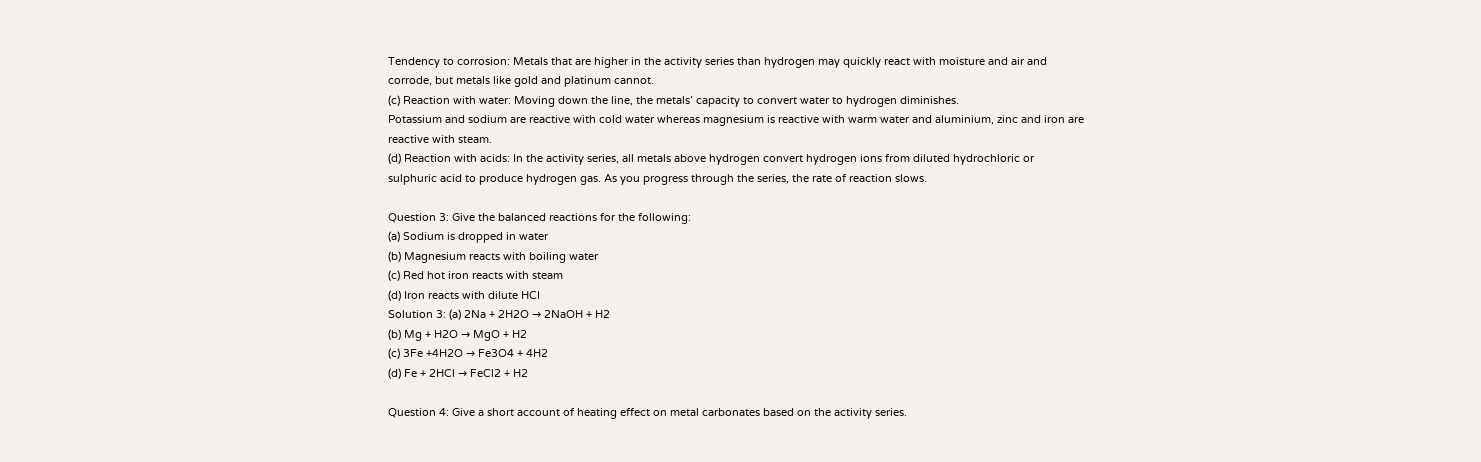Tendency to corrosion: Metals that are higher in the activity series than hydrogen may quickly react with moisture and air and corrode, but metals like gold and platinum cannot.
(c) Reaction with water: Moving down the line, the metals’ capacity to convert water to hydrogen diminishes.
Potassium and sodium are reactive with cold water whereas magnesium is reactive with warm water and aluminium, zinc and iron are reactive with steam.
(d) Reaction with acids: In the activity series, all metals above hydrogen convert hydrogen ions from diluted hydrochloric or sulphuric acid to produce hydrogen gas. As you progress through the series, the rate of reaction slows.

Question 3: Give the balanced reactions for the following:
(a) Sodium is dropped in water
(b) Magnesium reacts with boiling water
(c) Red hot iron reacts with steam
(d) Iron reacts with dilute HCI
Solution 3: (a) 2Na + 2H2O → 2NaOH + H2
(b) Mg + H2O → MgO + H2
(c) 3Fe +4H2O → Fe3O4 + 4H2
(d) Fe + 2HCl → FeCl2 + H2

Question 4: Give a short account of heating effect on metal carbonates based on the activity series.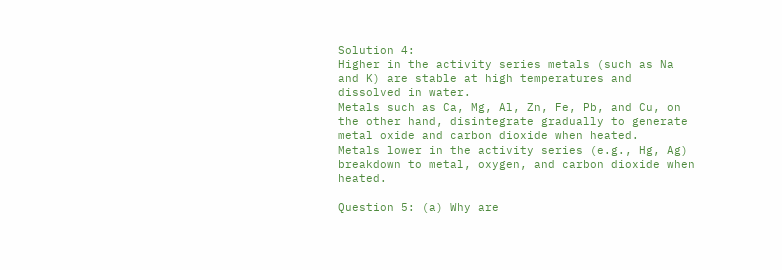Solution 4:
Higher in the activity series metals (such as Na and K) are stable at high temperatures and dissolved in water.
Metals such as Ca, Mg, Al, Zn, Fe, Pb, and Cu, on the other hand, disintegrate gradually to generate metal oxide and carbon dioxide when heated.
Metals lower in the activity series (e.g., Hg, Ag) breakdown to metal, oxygen, and carbon dioxide when heated.

Question 5: (a) Why are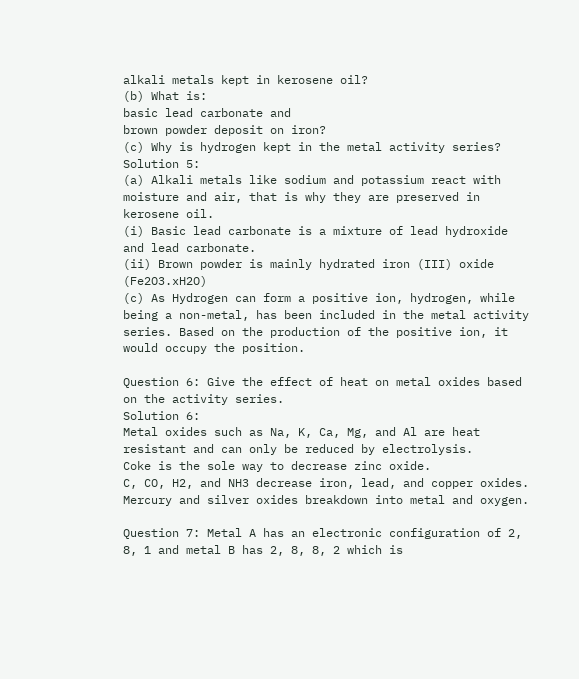alkali metals kept in kerosene oil?
(b) What is:
basic lead carbonate and
brown powder deposit on iron?
(c) Why is hydrogen kept in the metal activity series?
Solution 5:
(a) Alkali metals like sodium and potassium react with moisture and air, that is why they are preserved in kerosene oil.
(i) Basic lead carbonate is a mixture of lead hydroxide and lead carbonate.
(ii) Brown powder is mainly hydrated iron (III) oxide (Fe2O3.xH2O)
(c) As Hydrogen can form a positive ion, hydrogen, while being a non-metal, has been included in the metal activity series. Based on the production of the positive ion, it would occupy the position.

Question 6: Give the effect of heat on metal oxides based on the activity series.
Solution 6:
Metal oxides such as Na, K, Ca, Mg, and Al are heat resistant and can only be reduced by electrolysis.
Coke is the sole way to decrease zinc oxide.
C, CO, H2, and NH3 decrease iron, lead, and copper oxides. Mercury and silver oxides breakdown into metal and oxygen.

Question 7: Metal A has an electronic configuration of 2, 8, 1 and metal B has 2, 8, 8, 2 which is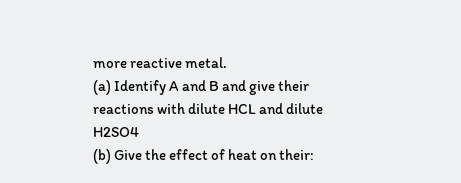more reactive metal.
(a) Identify A and B and give their reactions with dilute HCL and dilute H2SO4
(b) Give the effect of heat on their: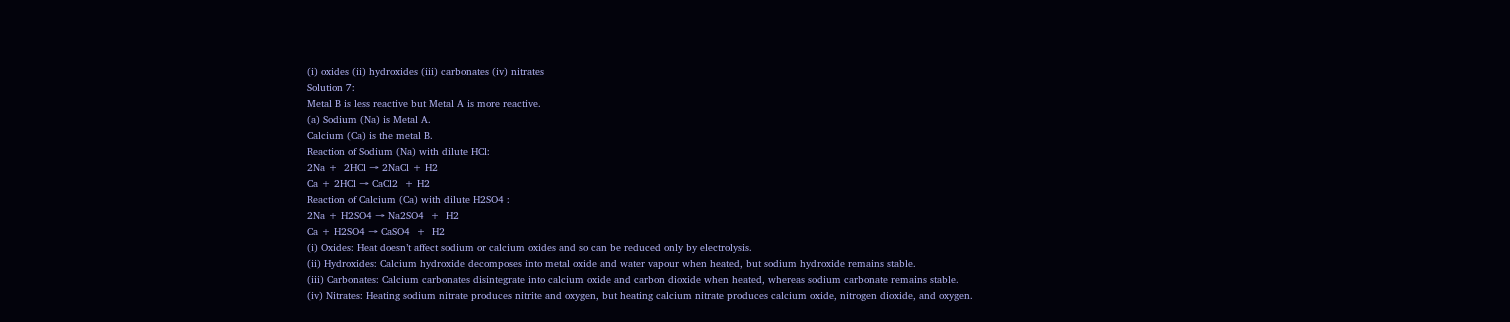(i) oxides (ii) hydroxides (iii) carbonates (iv) nitrates
Solution 7:
Metal B is less reactive but Metal A is more reactive.
(a) Sodium (Na) is Metal A.
Calcium (Ca) is the metal B.
Reaction of Sodium (Na) with dilute HCl:
2Na +  2HCl → 2NaCl + H2
Ca + 2HCl → CaCl2  + H2
Reaction of Calcium (Ca) with dilute H2SO4 :
2Na + H2SO4 → Na2SO4  +  H2
Ca + H2SO4 → CaSO4  +  H2
(i) Oxides: Heat doesn’t affect sodium or calcium oxides and so can be reduced only by electrolysis.
(ii) Hydroxides: Calcium hydroxide decomposes into metal oxide and water vapour when heated, but sodium hydroxide remains stable.
(iii) Carbonates: Calcium carbonates disintegrate into calcium oxide and carbon dioxide when heated, whereas sodium carbonate remains stable.
(iv) Nitrates: Heating sodium nitrate produces nitrite and oxygen, but heating calcium nitrate produces calcium oxide, nitrogen dioxide, and oxygen.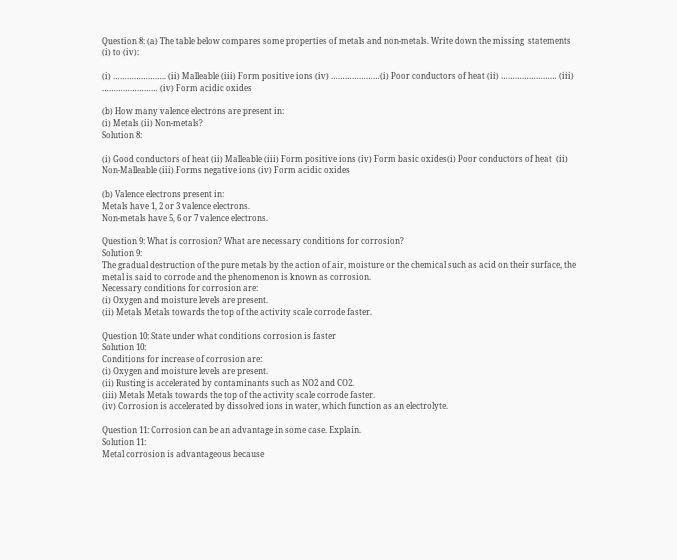Question 8: (a) The table below compares some properties of metals and non-metals. Write down the missing  statements (i) to (iv):

(i) ………………….. (ii) Malleable (iii) Form positive ions (iv) …………………(i) Poor conductors of heat (ii) …………………… (iii) …………………… (iv) Form acidic oxides

(b) How many valence electrons are present in:
(i) Metals (ii) Non-metals?
Solution 8:

(i) Good conductors of heat (ii) Malleable (iii) Form positive ions (iv) Form basic oxides(i) Poor conductors of heat  (ii) Non-Malleable (iii) Forms negative ions (iv) Form acidic oxides

(b) Valence electrons present in:
Metals have 1, 2 or 3 valence electrons.
Non-metals have 5, 6 or 7 valence electrons.

Question 9: What is corrosion? What are necessary conditions for corrosion?
Solution 9:
The gradual destruction of the pure metals by the action of air, moisture or the chemical such as acid on their surface, the metal is said to corrode and the phenomenon is known as corrosion.
Necessary conditions for corrosion are:
(i) Oxygen and moisture levels are present.
(ii) Metals Metals towards the top of the activity scale corrode faster.

Question 10: State under what conditions corrosion is faster
Solution 10:
Conditions for increase of corrosion are:
(i) Oxygen and moisture levels are present.
(ii) Rusting is accelerated by contaminants such as NO2 and CO2.
(iii) Metals Metals towards the top of the activity scale corrode faster.
(iv) Corrosion is accelerated by dissolved ions in water, which function as an electrolyte.

Question 11: Corrosion can be an advantage in some case. Explain.
Solution 11:
Metal corrosion is advantageous because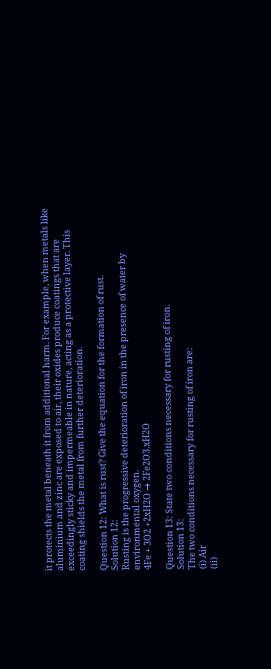it protects the metal beneath it from additional harm. For example, when metals like aluminium and zinc are exposed to air, their oxides produce coatings that are exceedingly sticky and impermeable in nature, acting as a protective layer. This coating shields the metal from further deterioration.

Question 12: What is rust? Give the equation for the formation of rust.
Solution 12:
Rusting is the progressive deterioration of iron in the presence of water by environmental oxygen.
4Fe + 3O2 +2xH2O → 2Fe2O3.xH2O

Question 13: State two conditions necessary for rusting of iron.
Solution 13:
The two conditions necessary for rusting of iron are:
(i) Air
(ii)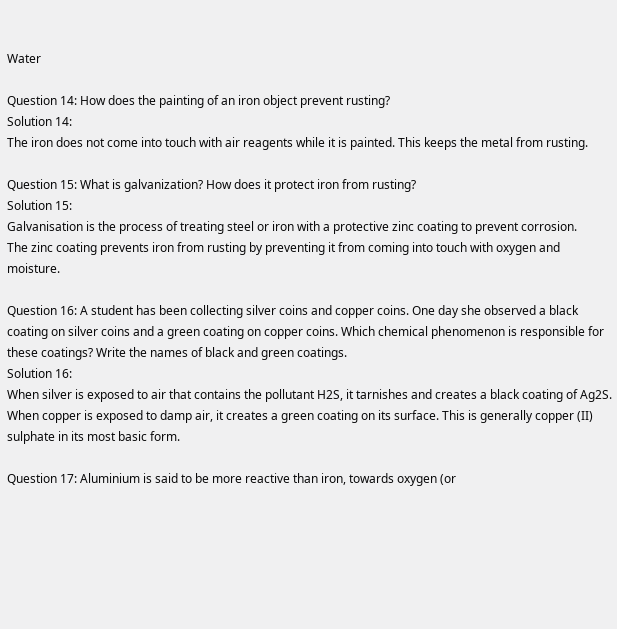Water

Question 14: How does the painting of an iron object prevent rusting?
Solution 14:
The iron does not come into touch with air reagents while it is painted. This keeps the metal from rusting.

Question 15: What is galvanization? How does it protect iron from rusting?
Solution 15:
Galvanisation is the process of treating steel or iron with a protective zinc coating to prevent corrosion.
The zinc coating prevents iron from rusting by preventing it from coming into touch with oxygen and moisture.

Question 16: A student has been collecting silver coins and copper coins. One day she observed a black coating on silver coins and a green coating on copper coins. Which chemical phenomenon is responsible for these coatings? Write the names of black and green coatings.
Solution 16:
When silver is exposed to air that contains the pollutant H2S, it tarnishes and creates a black coating of Ag2S.
When copper is exposed to damp air, it creates a green coating on its surface. This is generally copper (II) sulphate in its most basic form.

Question 17: Aluminium is said to be more reactive than iron, towards oxygen (or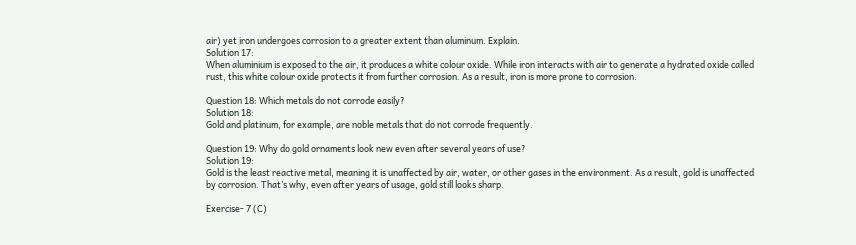air) yet iron undergoes corrosion to a greater extent than aluminum. Explain.
Solution 17:
When aluminium is exposed to the air, it produces a white colour oxide. While iron interacts with air to generate a hydrated oxide called rust, this white colour oxide protects it from further corrosion. As a result, iron is more prone to corrosion.

Question 18: Which metals do not corrode easily?
Solution 18:
Gold and platinum, for example, are noble metals that do not corrode frequently.

Question 19: Why do gold ornaments look new even after several years of use?
Solution 19:
Gold is the least reactive metal, meaning it is unaffected by air, water, or other gases in the environment. As a result, gold is unaffected by corrosion. That’s why, even after years of usage, gold still looks sharp.

Exercise- 7 (C)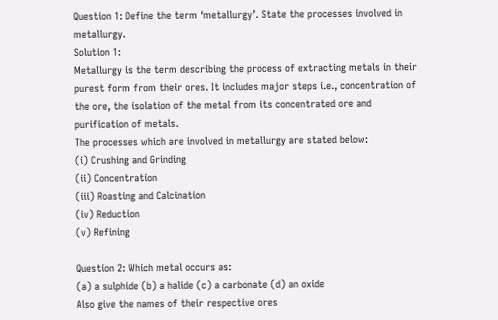Question 1: Define the term ‘metallurgy’. State the processes involved in metallurgy.
Solution 1:
Metallurgy is the term describing the process of extracting metals in their purest form from their ores. It includes major steps i.e., concentration of the ore, the isolation of the metal from its concentrated ore and purification of metals.
The processes which are involved in metallurgy are stated below:
(i) Crushing and Grinding
(ii) Concentration
(iii) Roasting and Calcination
(iv) Reduction
(v) Refining

Question 2: Which metal occurs as:
(a) a sulphide (b) a halide (c) a carbonate (d) an oxide
Also give the names of their respective ores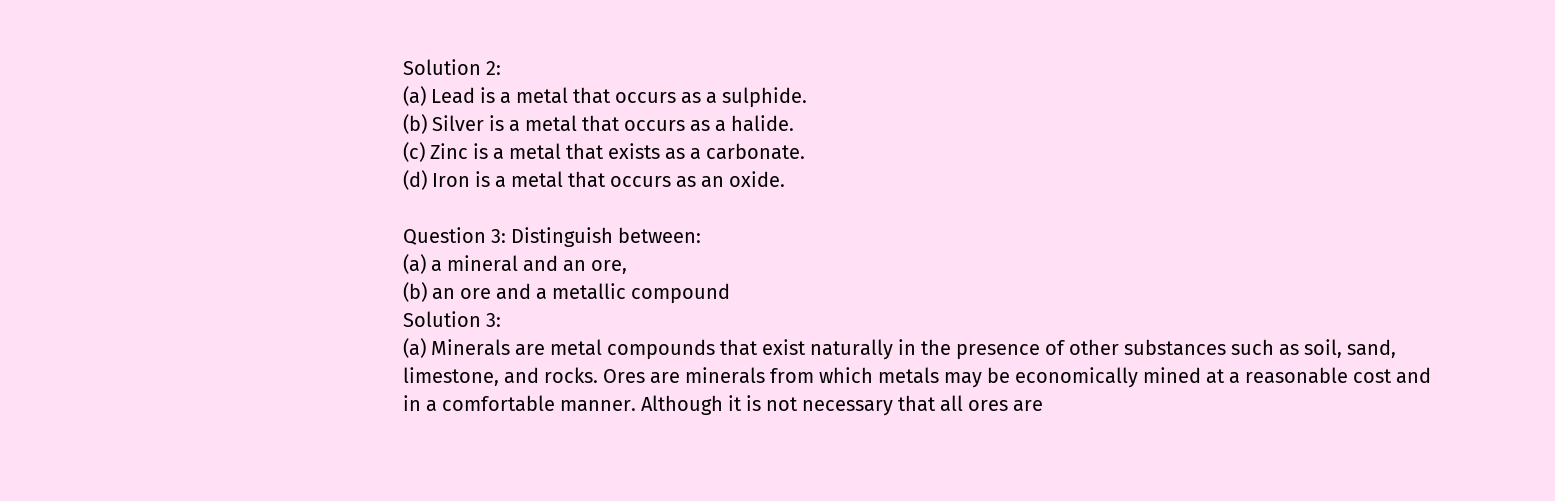Solution 2:
(a) Lead is a metal that occurs as a sulphide.
(b) Silver is a metal that occurs as a halide.
(c) Zinc is a metal that exists as a carbonate.
(d) Iron is a metal that occurs as an oxide.

Question 3: Distinguish between:
(a) a mineral and an ore,
(b) an ore and a metallic compound
Solution 3:
(a) Minerals are metal compounds that exist naturally in the presence of other substances such as soil, sand, limestone, and rocks. Ores are minerals from which metals may be economically mined at a reasonable cost and in a comfortable manner. Although it is not necessary that all ores are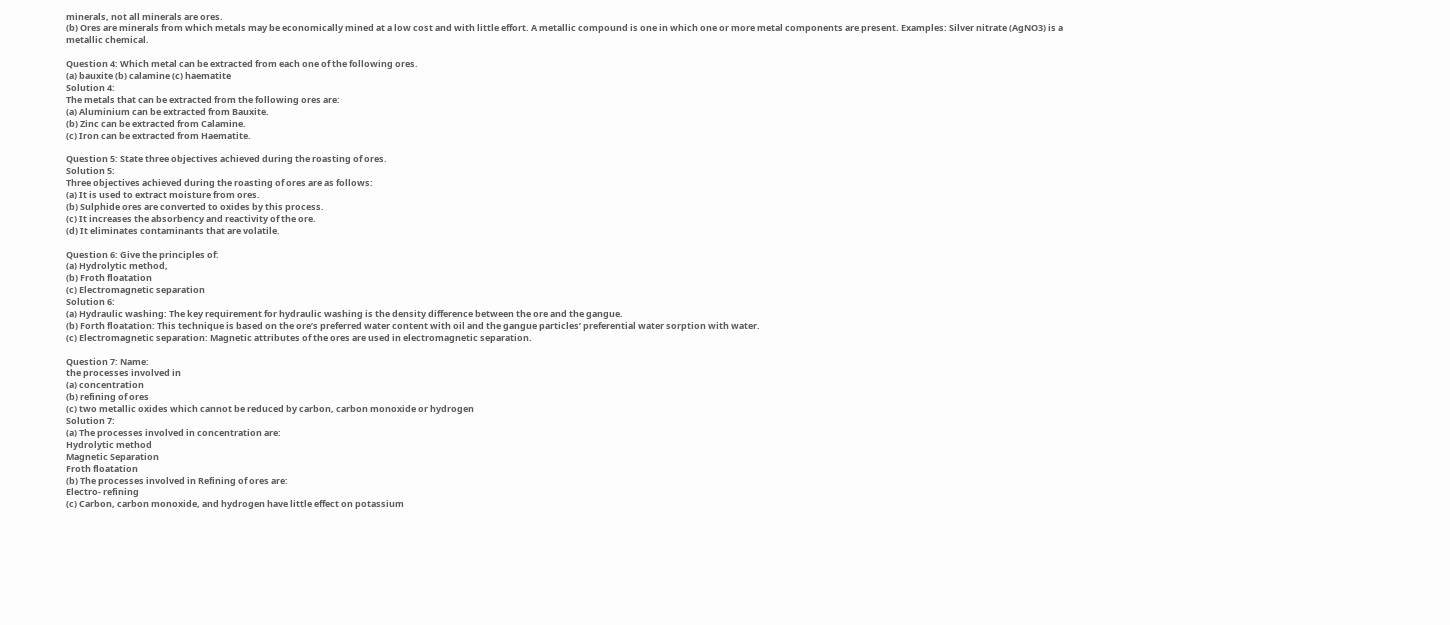minerals, not all minerals are ores.
(b) Ores are minerals from which metals may be economically mined at a low cost and with little effort. A metallic compound is one in which one or more metal components are present. Examples: Silver nitrate (AgNO3) is a metallic chemical.

Question 4: Which metal can be extracted from each one of the following ores.
(a) bauxite (b) calamine (c) haematite
Solution 4:
The metals that can be extracted from the following ores are:
(a) Aluminium can be extracted from Bauxite.
(b) Zinc can be extracted from Calamine.
(c) Iron can be extracted from Haematite.

Question 5: State three objectives achieved during the roasting of ores.
Solution 5:
Three objectives achieved during the roasting of ores are as follows:
(a) It is used to extract moisture from ores.
(b) Sulphide ores are converted to oxides by this process.
(c) It increases the absorbency and reactivity of the ore.
(d) It eliminates contaminants that are volatile.

Question 6: Give the principles of:
(a) Hydrolytic method,
(b) Froth floatation
(c) Electromagnetic separation
Solution 6:
(a) Hydraulic washing: The key requirement for hydraulic washing is the density difference between the ore and the gangue.
(b) Forth floatation: This technique is based on the ore’s preferred water content with oil and the gangue particles’ preferential water sorption with water.
(c) Electromagnetic separation: Magnetic attributes of the ores are used in electromagnetic separation.

Question 7: Name:
the processes involved in
(a) concentration
(b) refining of ores
(c) two metallic oxides which cannot be reduced by carbon, carbon monoxide or hydrogen
Solution 7:
(a) The processes involved in concentration are:
Hydrolytic method
Magnetic Separation
Froth floatation
(b) The processes involved in Refining of ores are:
Electro- refining
(c) Carbon, carbon monoxide, and hydrogen have little effect on potassium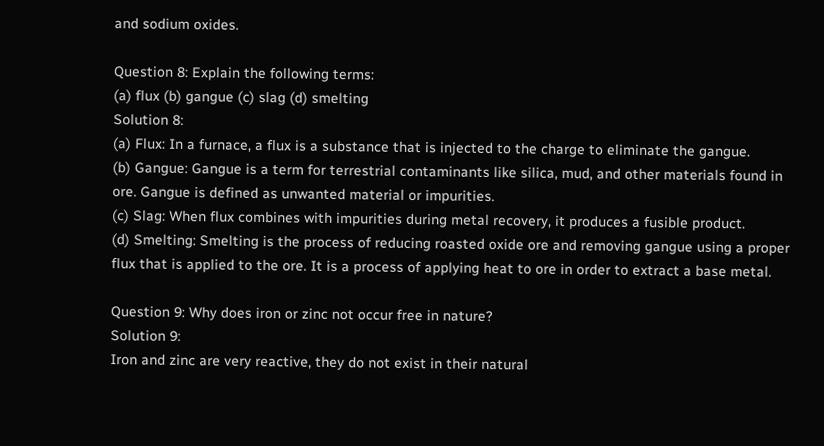and sodium oxides.

Question 8: Explain the following terms:
(a) flux (b) gangue (c) slag (d) smelting
Solution 8:
(a) Flux: In a furnace, a flux is a substance that is injected to the charge to eliminate the gangue.
(b) Gangue: Gangue is a term for terrestrial contaminants like silica, mud, and other materials found in ore. Gangue is defined as unwanted material or impurities.
(c) Slag: When flux combines with impurities during metal recovery, it produces a fusible product.
(d) Smelting: Smelting is the process of reducing roasted oxide ore and removing gangue using a proper flux that is applied to the ore. It is a process of applying heat to ore in order to extract a base metal.

Question 9: Why does iron or zinc not occur free in nature?
Solution 9:
Iron and zinc are very reactive, they do not exist in their natural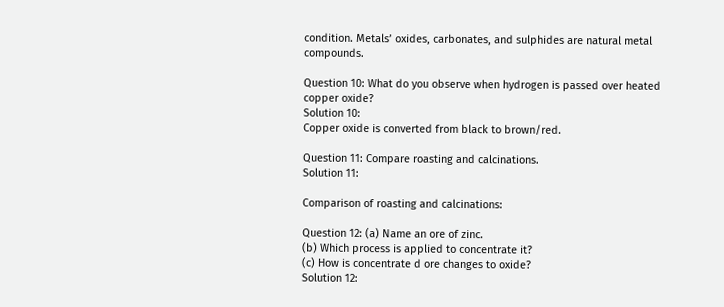condition. Metals’ oxides, carbonates, and sulphides are natural metal compounds.

Question 10: What do you observe when hydrogen is passed over heated copper oxide?
Solution 10:
Copper oxide is converted from black to brown/red.

Question 11: Compare roasting and calcinations.
Solution 11:

Comparison of roasting and calcinations:

Question 12: (a) Name an ore of zinc.
(b) Which process is applied to concentrate it?
(c) How is concentrate d ore changes to oxide?
Solution 12: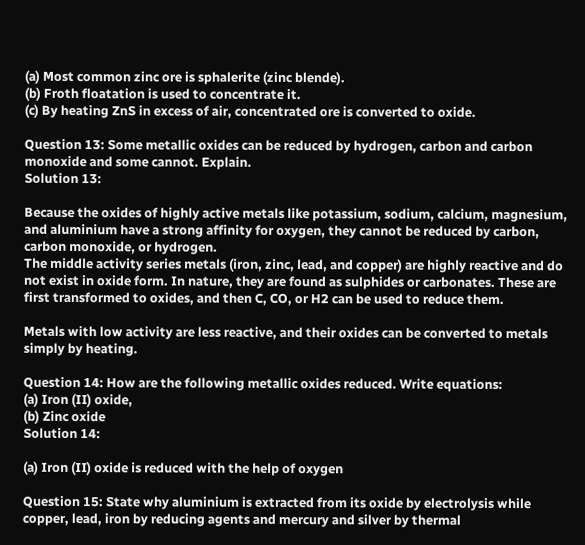(a) Most common zinc ore is sphalerite (zinc blende).
(b) Froth floatation is used to concentrate it.
(c) By heating ZnS in excess of air, concentrated ore is converted to oxide.

Question 13: Some metallic oxides can be reduced by hydrogen, carbon and carbon monoxide and some cannot. Explain.
Solution 13:

Because the oxides of highly active metals like potassium, sodium, calcium, magnesium, and aluminium have a strong affinity for oxygen, they cannot be reduced by carbon, carbon monoxide, or hydrogen.
The middle activity series metals (iron, zinc, lead, and copper) are highly reactive and do not exist in oxide form. In nature, they are found as sulphides or carbonates. These are first transformed to oxides, and then C, CO, or H2 can be used to reduce them.

Metals with low activity are less reactive, and their oxides can be converted to metals simply by heating.

Question 14: How are the following metallic oxides reduced. Write equations:
(a) Iron (II) oxide,
(b) Zinc oxide
Solution 14:

(a) Iron (II) oxide is reduced with the help of oxygen

Question 15: State why aluminium is extracted from its oxide by electrolysis while copper, lead, iron by reducing agents and mercury and silver by thermal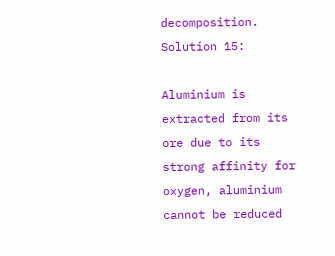decomposition.
Solution 15:

Aluminium is extracted from its ore due to its strong affinity for oxygen, aluminium cannot be reduced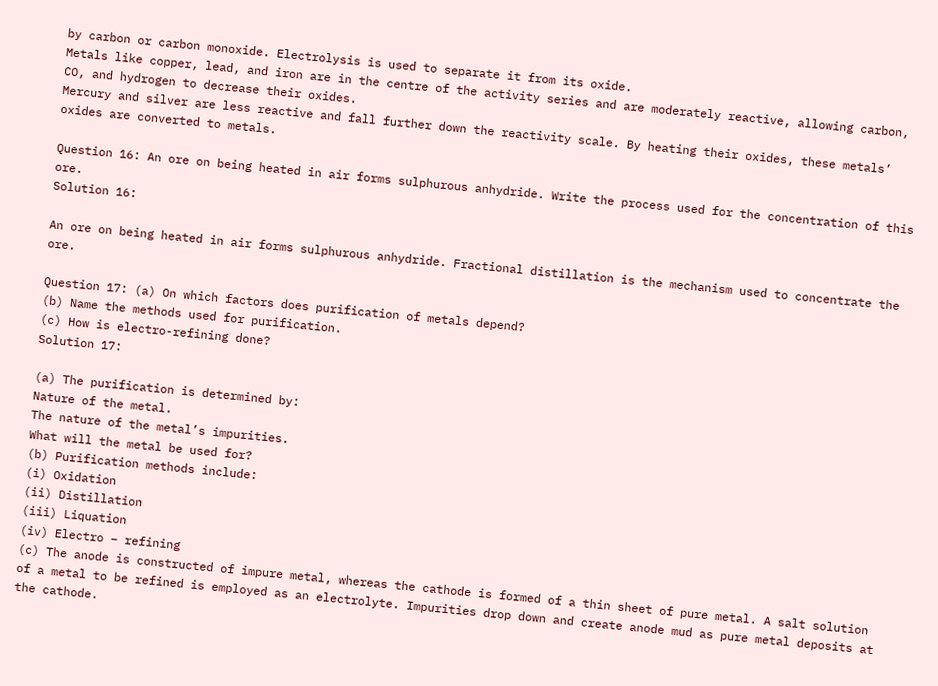by carbon or carbon monoxide. Electrolysis is used to separate it from its oxide.
Metals like copper, lead, and iron are in the centre of the activity series and are moderately reactive, allowing carbon, CO, and hydrogen to decrease their oxides.
Mercury and silver are less reactive and fall further down the reactivity scale. By heating their oxides, these metals’ oxides are converted to metals.

Question 16: An ore on being heated in air forms sulphurous anhydride. Write the process used for the concentration of this ore.
Solution 16:

An ore on being heated in air forms sulphurous anhydride. Fractional distillation is the mechanism used to concentrate the ore.

Question 17: (a) On which factors does purification of metals depend?
(b) Name the methods used for purification.
(c) How is electro-refining done?
Solution 17:

(a) The purification is determined by:
Nature of the metal.
The nature of the metal’s impurities.
What will the metal be used for?
(b) Purification methods include:
(i) Oxidation
(ii) Distillation
(iii) Liquation
(iv) Electro – refining
(c) The anode is constructed of impure metal, whereas the cathode is formed of a thin sheet of pure metal. A salt solution of a metal to be refined is employed as an electrolyte. Impurities drop down and create anode mud as pure metal deposits at the cathode.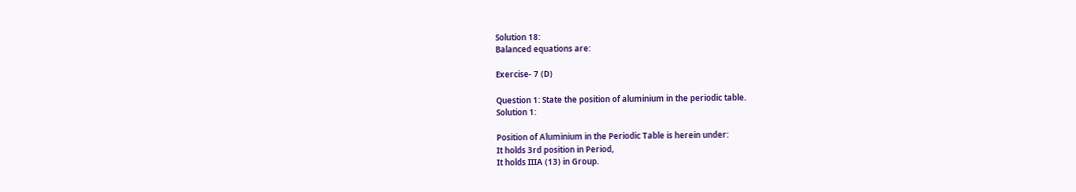Solution 18:
Balanced equations are:

Exercise- 7 (D)

Question 1: State the position of aluminium in the periodic table.
Solution 1:

Position of Aluminium in the Periodic Table is herein under:
It holds 3rd position in Period,
It holds IIIA (13) in Group.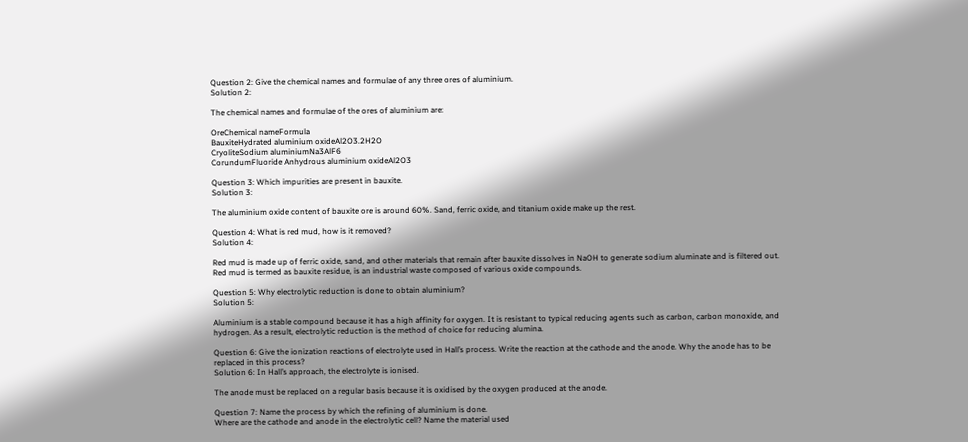Question 2: Give the chemical names and formulae of any three ores of aluminium.
Solution 2:

The chemical names and formulae of the ores of aluminium are:

OreChemical nameFormula
BauxiteHydrated aluminium oxideAl2O3.2H2O
CryoliteSodium aluminiumNa3AlF6
CorundumFluoride Anhydrous aluminium oxideAl2O3

Question 3: Which impurities are present in bauxite.
Solution 3:

The aluminium oxide content of bauxite ore is around 60%. Sand, ferric oxide, and titanium oxide make up the rest.

Question 4: What is red mud, how is it removed?
Solution 4:

Red mud is made up of ferric oxide, sand, and other materials that remain after bauxite dissolves in NaOH to generate sodium aluminate and is filtered out.
Red mud is termed as bauxite residue, is an industrial waste composed of various oxide compounds.

Question 5: Why electrolytic reduction is done to obtain aluminium?
Solution 5:

Aluminium is a stable compound because it has a high affinity for oxygen. It is resistant to typical reducing agents such as carbon, carbon monoxide, and hydrogen. As a result, electrolytic reduction is the method of choice for reducing alumina.

Question 6: Give the ionization reactions of electrolyte used in Hall’s process. Write the reaction at the cathode and the anode. Why the anode has to be replaced in this process?
Solution 6: In Hall’s approach, the electrolyte is ionised.

The anode must be replaced on a regular basis because it is oxidised by the oxygen produced at the anode.

Question 7: Name the process by which the refining of aluminium is done.
Where are the cathode and anode in the electrolytic cell? Name the material used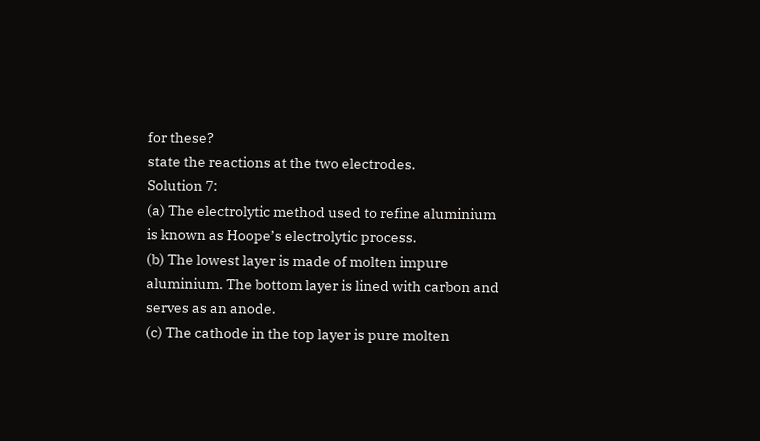for these?
state the reactions at the two electrodes.
Solution 7:
(a) The electrolytic method used to refine aluminium is known as Hoope’s electrolytic process.
(b) The lowest layer is made of molten impure aluminium. The bottom layer is lined with carbon and serves as an anode.
(c) The cathode in the top layer is pure molten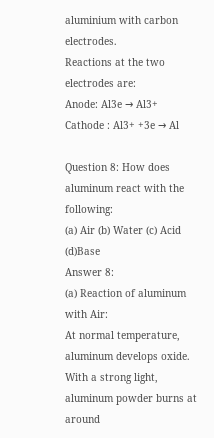aluminium with carbon electrodes.
Reactions at the two electrodes are:
Anode: Al3e → Al3+
Cathode : Al3+ +3e → Al

Question 8: How does aluminum react with the following:
(a) Air (b) Water (c) Acid (d)Base
Answer 8:
(a) Reaction of aluminum with Air:
At normal temperature, aluminum develops oxide.
With a strong light, aluminum powder burns at around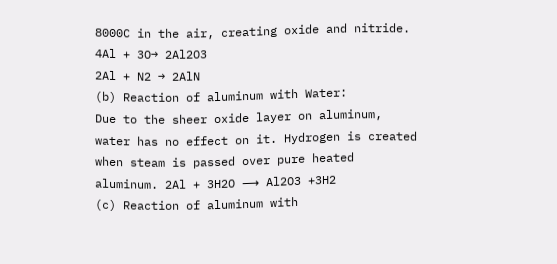8000C in the air, creating oxide and nitride.
4Al + 3O→ 2Al2O3
2Al + N2 → 2AlN
(b) Reaction of aluminum with Water:
Due to the sheer oxide layer on aluminum, water has no effect on it. Hydrogen is created when steam is passed over pure heated aluminum. 2Al + 3H2O ⟶ Al2O3 +3H2
(c) Reaction of aluminum with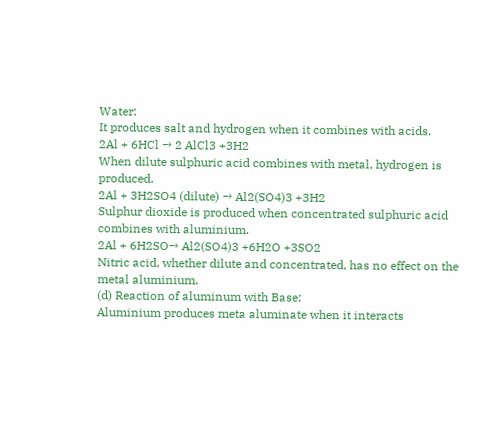Water:
It produces salt and hydrogen when it combines with acids.
2Al + 6HCl → 2 AlCl3 +3H2
When dilute sulphuric acid combines with metal, hydrogen is produced.
2Al + 3H2SO4 (dilute) → Al2(SO4)3 +3H2
Sulphur dioxide is produced when concentrated sulphuric acid combines with aluminium.
2Al + 6H2SO→ Al2(SO4)3 +6H2O +3SO2
Nitric acid, whether dilute and concentrated, has no effect on the metal aluminium.
(d) Reaction of aluminum with Base:
Aluminium produces meta aluminate when it interacts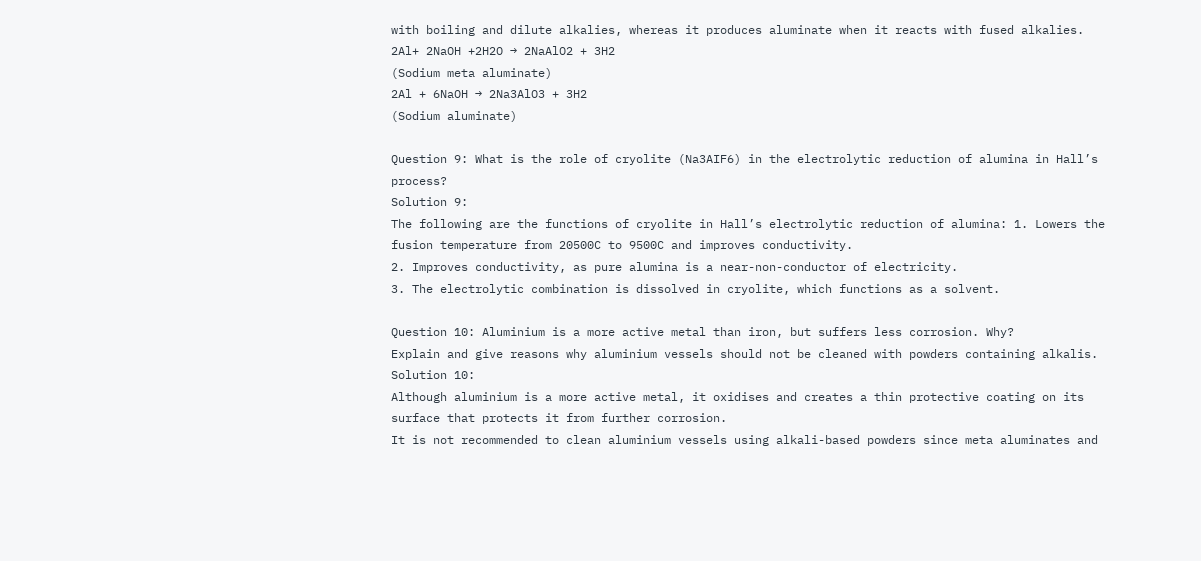with boiling and dilute alkalies, whereas it produces aluminate when it reacts with fused alkalies.
2Al+ 2NaOH +2H2O → 2NaAlO2 + 3H2
(Sodium meta aluminate)
2Al + 6NaOH → 2Na3AlO3 + 3H2
(Sodium aluminate)

Question 9: What is the role of cryolite (Na3AIF6) in the electrolytic reduction of alumina in Hall’s process?
Solution 9:
The following are the functions of cryolite in Hall’s electrolytic reduction of alumina: 1. Lowers the fusion temperature from 20500C to 9500C and improves conductivity.
2. Improves conductivity, as pure alumina is a near-non-conductor of electricity.
3. The electrolytic combination is dissolved in cryolite, which functions as a solvent.

Question 10: Aluminium is a more active metal than iron, but suffers less corrosion. Why?
Explain and give reasons why aluminium vessels should not be cleaned with powders containing alkalis.
Solution 10:
Although aluminium is a more active metal, it oxidises and creates a thin protective coating on its surface that protects it from further corrosion.
It is not recommended to clean aluminium vessels using alkali-based powders since meta aluminates and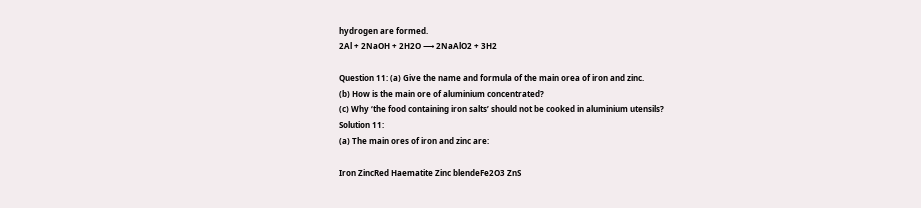hydrogen are formed.
2Al + 2NaOH + 2H2O ⟶ 2NaAlO2 + 3H2

Question 11: (a) Give the name and formula of the main orea of iron and zinc.
(b) How is the main ore of aluminium concentrated?
(c) Why ‘the food containing iron salts’ should not be cooked in aluminium utensils?
Solution 11:
(a) The main ores of iron and zinc are:

Iron ZincRed Haematite Zinc blendeFe2O3 ZnS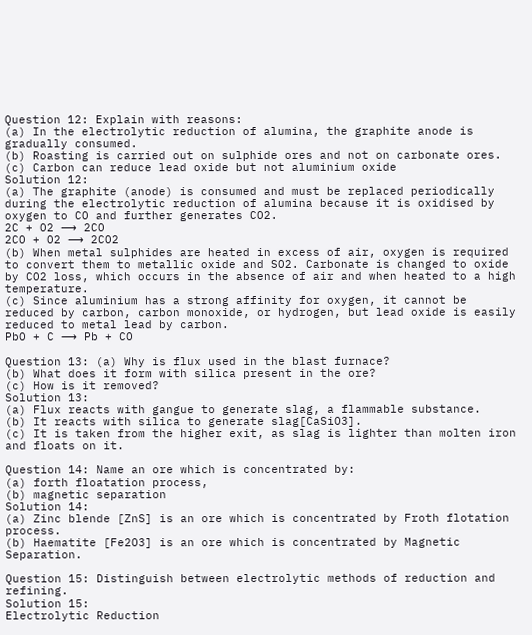Question 12: Explain with reasons:
(a) In the electrolytic reduction of alumina, the graphite anode is gradually consumed.
(b) Roasting is carried out on sulphide ores and not on carbonate ores.
(c) Carbon can reduce lead oxide but not aluminium oxide
Solution 12:
(a) The graphite (anode) is consumed and must be replaced periodically during the electrolytic reduction of alumina because it is oxidised by oxygen to CO and further generates CO2.
2C + O2 ⟶ 2CO
2CO + O2 ⟶ 2CO2
(b) When metal sulphides are heated in excess of air, oxygen is required to convert them to metallic oxide and SO2. Carbonate is changed to oxide by CO2 loss, which occurs in the absence of air and when heated to a high temperature.
(c) Since aluminium has a strong affinity for oxygen, it cannot be reduced by carbon, carbon monoxide, or hydrogen, but lead oxide is easily reduced to metal lead by carbon.
PbO + C ⟶ Pb + CO

Question 13: (a) Why is flux used in the blast furnace?
(b) What does it form with silica present in the ore?
(c) How is it removed?
Solution 13:
(a) Flux reacts with gangue to generate slag, a flammable substance.
(b) It reacts with silica to generate slag[CaSiO3].
(c) It is taken from the higher exit, as slag is lighter than molten iron and floats on it.

Question 14: Name an ore which is concentrated by:
(a) forth floatation process,
(b) magnetic separation
Solution 14:
(a) Zinc blende [ZnS] is an ore which is concentrated by Froth flotation process.
(b) Haematite [Fe2O3] is an ore which is concentrated by Magnetic Separation.

Question 15: Distinguish between electrolytic methods of reduction and refining.
Solution 15:
Electrolytic Reduction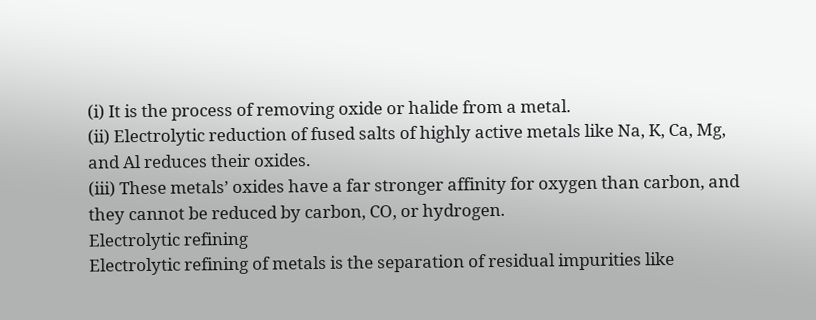(i) It is the process of removing oxide or halide from a metal.
(ii) Electrolytic reduction of fused salts of highly active metals like Na, K, Ca, Mg, and Al reduces their oxides.
(iii) These metals’ oxides have a far stronger affinity for oxygen than carbon, and they cannot be reduced by carbon, CO, or hydrogen.
Electrolytic refining
Electrolytic refining of metals is the separation of residual impurities like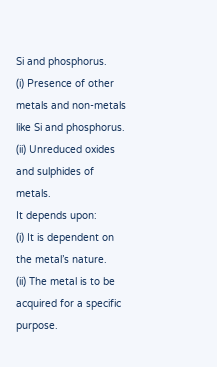Si and phosphorus.
(i) Presence of other metals and non-metals like Si and phosphorus.
(ii) Unreduced oxides and sulphides of metals.
It depends upon:
(i) It is dependent on the metal’s nature.
(ii) The metal is to be acquired for a specific purpose.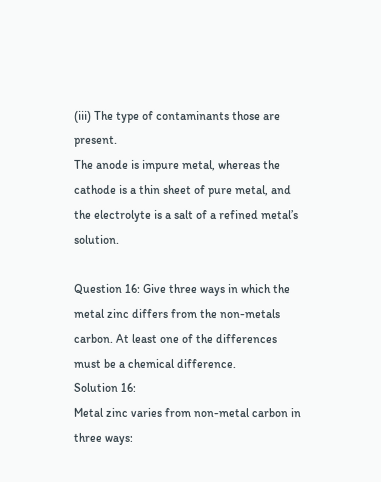(iii) The type of contaminants those are present.
The anode is impure metal, whereas the cathode is a thin sheet of pure metal, and the electrolyte is a salt of a refined metal’s solution.

Question 16: Give three ways in which the metal zinc differs from the non-metals carbon. At least one of the differences must be a chemical difference.
Solution 16:
Metal zinc varies from non-metal carbon in three ways: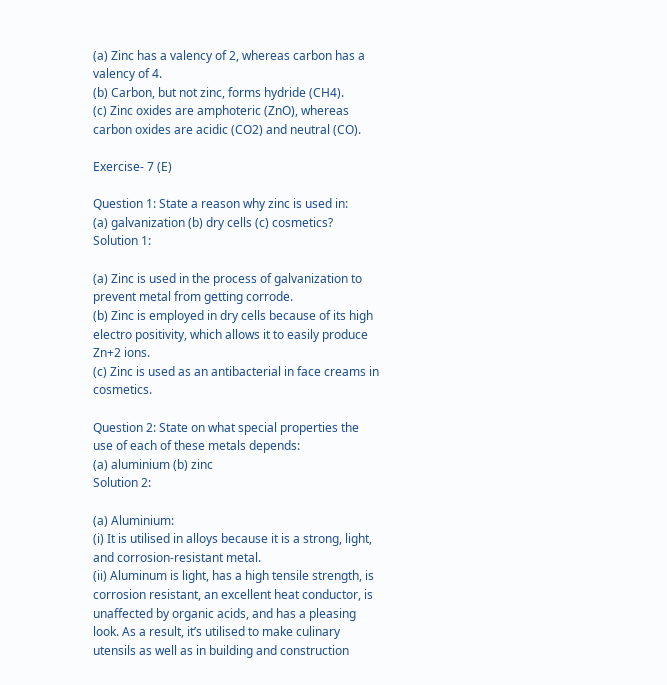(a) Zinc has a valency of 2, whereas carbon has a valency of 4.
(b) Carbon, but not zinc, forms hydride (CH4).
(c) Zinc oxides are amphoteric (ZnO), whereas carbon oxides are acidic (CO2) and neutral (CO).

Exercise- 7 (E)

Question 1: State a reason why zinc is used in:
(a) galvanization (b) dry cells (c) cosmetics?
Solution 1:

(a) Zinc is used in the process of galvanization to prevent metal from getting corrode.
(b) Zinc is employed in dry cells because of its high electro positivity, which allows it to easily produce Zn+2 ions.
(c) Zinc is used as an antibacterial in face creams in cosmetics.

Question 2: State on what special properties the use of each of these metals depends:
(a) aluminium (b) zinc
Solution 2:

(a) Aluminium:
(i) It is utilised in alloys because it is a strong, light, and corrosion-resistant metal.
(ii) Aluminum is light, has a high tensile strength, is corrosion resistant, an excellent heat conductor, is unaffected by organic acids, and has a pleasing look. As a result, it’s utilised to make culinary utensils as well as in building and construction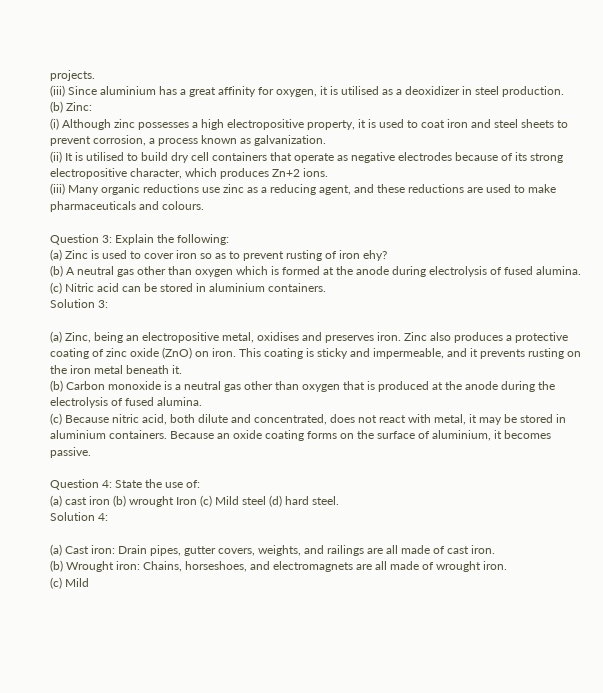projects.
(iii) Since aluminium has a great affinity for oxygen, it is utilised as a deoxidizer in steel production.
(b) Zinc:
(i) Although zinc possesses a high electropositive property, it is used to coat iron and steel sheets to prevent corrosion, a process known as galvanization.
(ii) It is utilised to build dry cell containers that operate as negative electrodes because of its strong electropositive character, which produces Zn+2 ions.
(iii) Many organic reductions use zinc as a reducing agent, and these reductions are used to make pharmaceuticals and colours.

Question 3: Explain the following:
(a) Zinc is used to cover iron so as to prevent rusting of iron ehy?
(b) A neutral gas other than oxygen which is formed at the anode during electrolysis of fused alumina.
(c) Nitric acid can be stored in aluminium containers.
Solution 3:

(a) Zinc, being an electropositive metal, oxidises and preserves iron. Zinc also produces a protective coating of zinc oxide (ZnO) on iron. This coating is sticky and impermeable, and it prevents rusting on the iron metal beneath it.
(b) Carbon monoxide is a neutral gas other than oxygen that is produced at the anode during the electrolysis of fused alumina.
(c) Because nitric acid, both dilute and concentrated, does not react with metal, it may be stored in aluminium containers. Because an oxide coating forms on the surface of aluminium, it becomes passive.

Question 4: State the use of:
(a) cast iron (b) wrought Iron (c) Mild steel (d) hard steel.
Solution 4:

(a) Cast iron: Drain pipes, gutter covers, weights, and railings are all made of cast iron.
(b) Wrought iron: Chains, horseshoes, and electromagnets are all made of wrought iron.
(c) Mild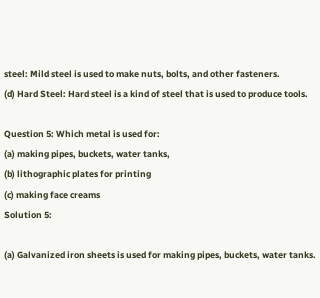steel: Mild steel is used to make nuts, bolts, and other fasteners.
(d) Hard Steel: Hard steel is a kind of steel that is used to produce tools.

Question 5: Which metal is used for:
(a) making pipes, buckets, water tanks,
(b) lithographic plates for printing
(c) making face creams
Solution 5:

(a) Galvanized iron sheets is used for making pipes, buckets, water tanks.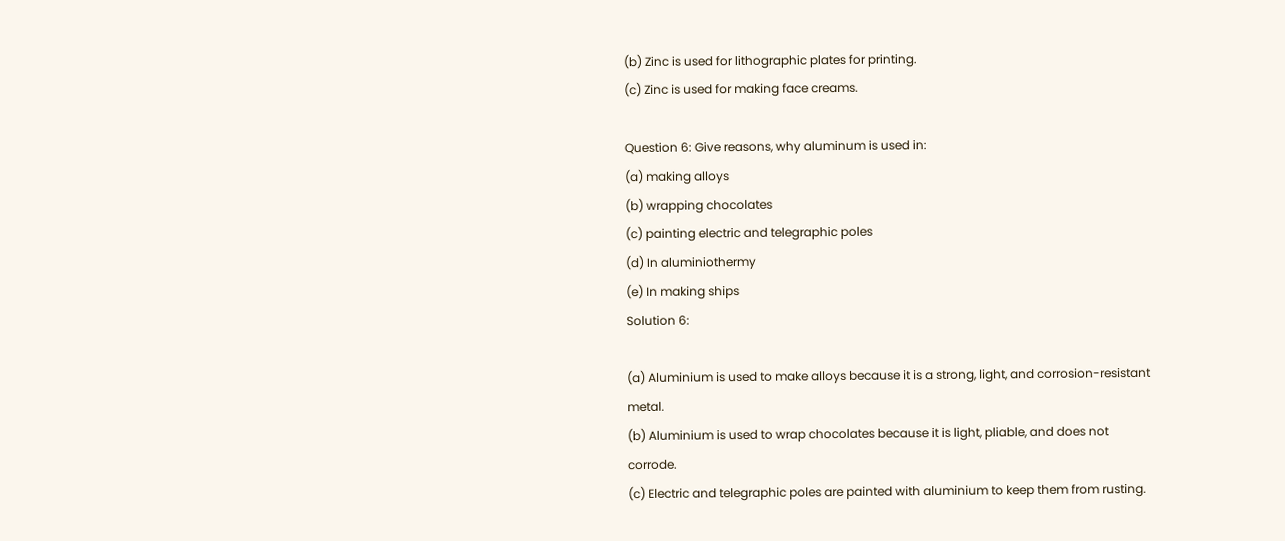(b) Zinc is used for lithographic plates for printing.
(c) Zinc is used for making face creams.

Question 6: Give reasons, why aluminum is used in:
(a) making alloys
(b) wrapping chocolates
(c) painting electric and telegraphic poles
(d) In aluminiothermy
(e) In making ships
Solution 6:

(a) Aluminium is used to make alloys because it is a strong, light, and corrosion-resistant metal.
(b) Aluminium is used to wrap chocolates because it is light, pliable, and does not corrode.
(c) Electric and telegraphic poles are painted with aluminium to keep them from rusting.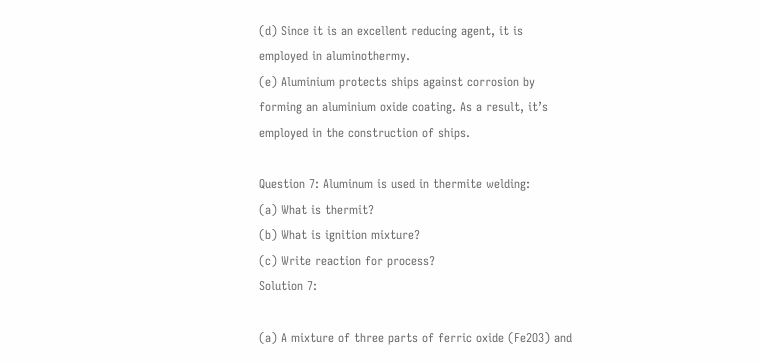(d) Since it is an excellent reducing agent, it is employed in aluminothermy.
(e) Aluminium protects ships against corrosion by forming an aluminium oxide coating. As a result, it’s employed in the construction of ships.

Question 7: Aluminum is used in thermite welding:
(a) What is thermit?
(b) What is ignition mixture?
(c) Write reaction for process?
Solution 7:

(a) A mixture of three parts of ferric oxide (Fe2O3) and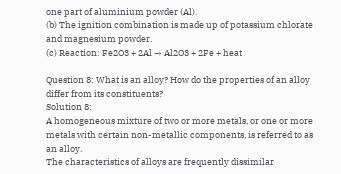one part of aluminium powder (Al).
(b) The ignition combination is made up of potassium chlorate and magnesium powder.
(c) Reaction: Fe2O3 + 2Al → Al2O3 + 2Fe + heat

Question 8: What is an alloy? How do the properties of an alloy differ from its constituents?
Solution 8:
A homogeneous mixture of two or more metals, or one or more metals with certain non-metallic components, is referred to as an alloy.
The characteristics of alloys are frequently dissimilar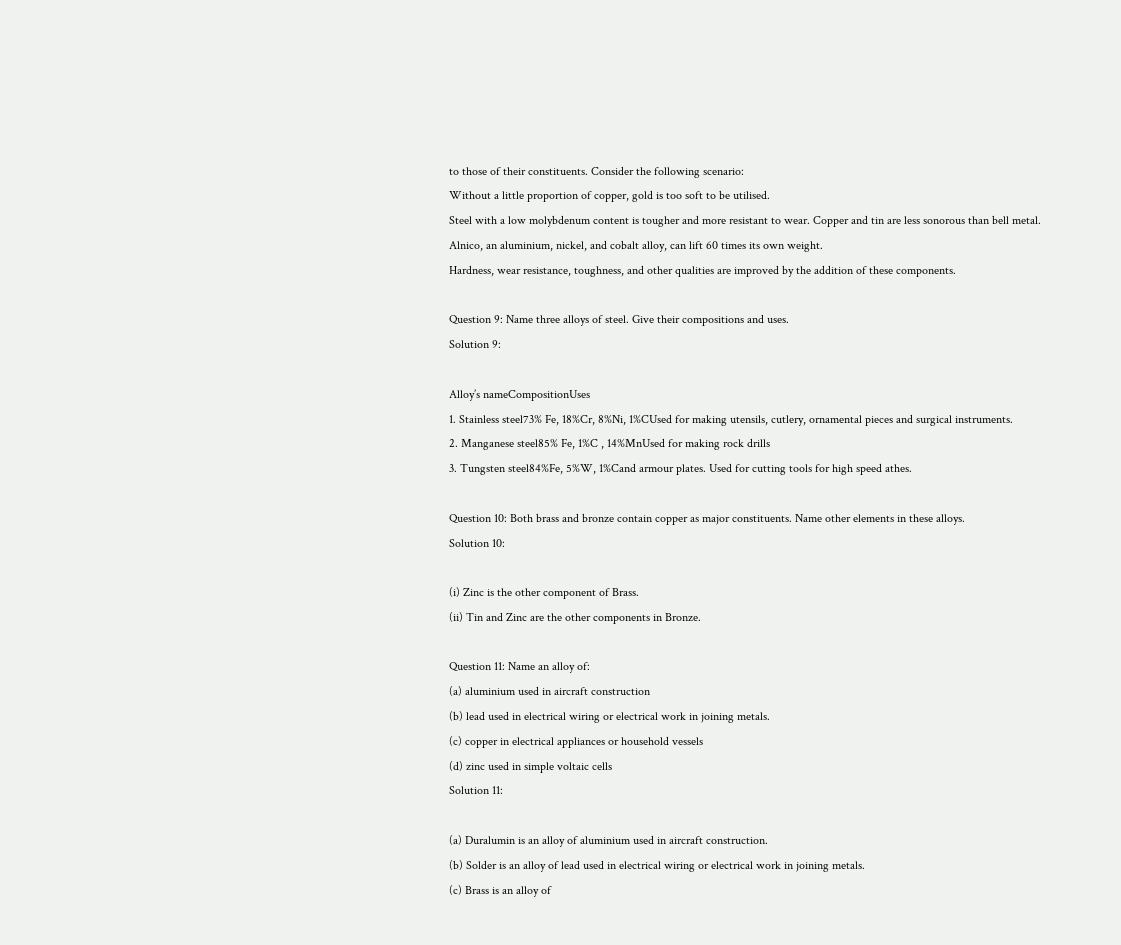to those of their constituents. Consider the following scenario:
Without a little proportion of copper, gold is too soft to be utilised.
Steel with a low molybdenum content is tougher and more resistant to wear. Copper and tin are less sonorous than bell metal.
Alnico, an aluminium, nickel, and cobalt alloy, can lift 60 times its own weight.
Hardness, wear resistance, toughness, and other qualities are improved by the addition of these components.

Question 9: Name three alloys of steel. Give their compositions and uses.
Solution 9:

Alloy’s nameCompositionUses
1. Stainless steel73% Fe, 18%Cr, 8%Ni, 1%CUsed for making utensils, cutlery, ornamental pieces and surgical instruments.
2. Manganese steel85% Fe, 1%C , 14%MnUsed for making rock drills
3. Tungsten steel84%Fe, 5%W, 1%Cand armour plates. Used for cutting tools for high speed athes.

Question 10: Both brass and bronze contain copper as major constituents. Name other elements in these alloys.
Solution 10:

(i) Zinc is the other component of Brass.
(ii) Tin and Zinc are the other components in Bronze.

Question 11: Name an alloy of:
(a) aluminium used in aircraft construction
(b) lead used in electrical wiring or electrical work in joining metals.
(c) copper in electrical appliances or household vessels
(d) zinc used in simple voltaic cells
Solution 11:

(a) Duralumin is an alloy of aluminium used in aircraft construction.
(b) Solder is an alloy of lead used in electrical wiring or electrical work in joining metals.
(c) Brass is an alloy of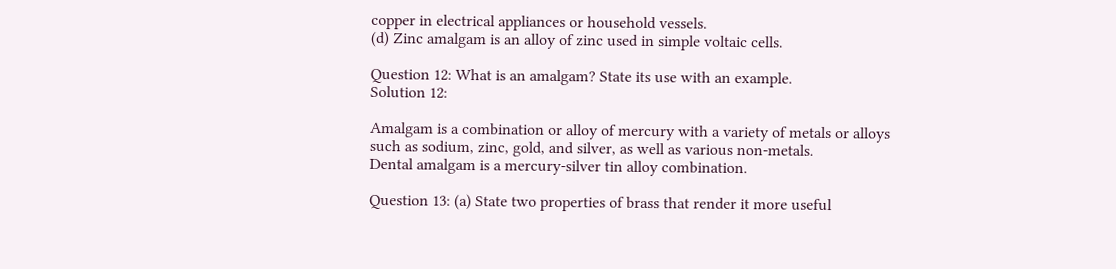copper in electrical appliances or household vessels.
(d) Zinc amalgam is an alloy of zinc used in simple voltaic cells.

Question 12: What is an amalgam? State its use with an example.
Solution 12:

Amalgam is a combination or alloy of mercury with a variety of metals or alloys such as sodium, zinc, gold, and silver, as well as various non-metals.
Dental amalgam is a mercury-silver tin alloy combination.

Question 13: (a) State two properties of brass that render it more useful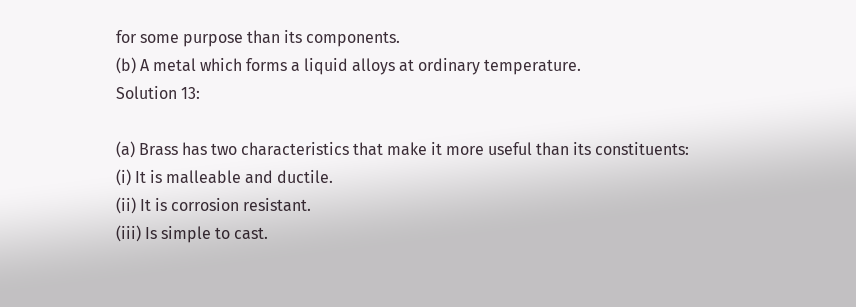for some purpose than its components.
(b) A metal which forms a liquid alloys at ordinary temperature.
Solution 13:

(a) Brass has two characteristics that make it more useful than its constituents:
(i) It is malleable and ductile.
(ii) It is corrosion resistant.
(iii) Is simple to cast.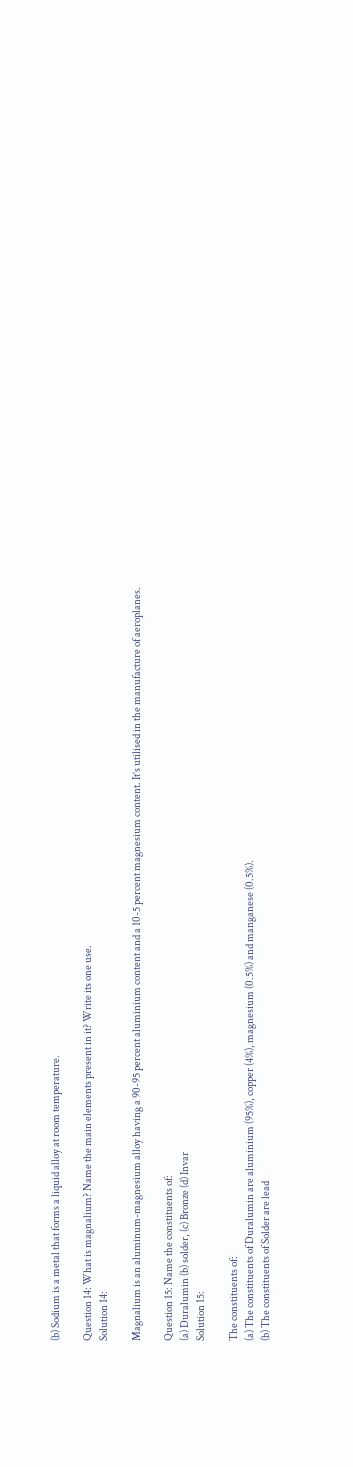(b) Sodium is a metal that forms a liquid alloy at room temperature.

Question 14: What is magnalium? Name the main elements present in it? Write its one use.
Solution 14:

Magnalium is an aluminum-magnesium alloy having a 90-95 percent aluminium content and a 10-5 percent magnesium content. It’s utilised in the manufacture of aeroplanes.

Question 15: Name the constituents of:
(a) Duralumin (b) solder, (c) Bronze (d) Invar
Solution 15:

The constituents of:
(a) The constituents of Duralumin are aluminium (95%), copper (4%), magnesium (0.5%) and manganese (0.5%).
(b) The constituents of Solder are lead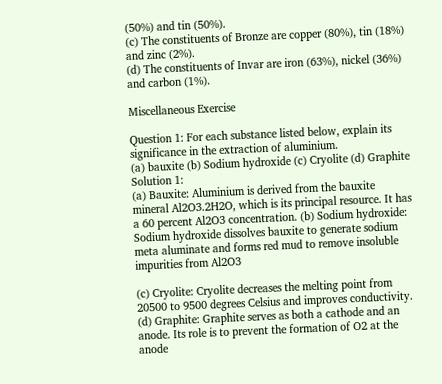(50%) and tin (50%).
(c) The constituents of Bronze are copper (80%), tin (18%) and zinc (2%).
(d) The constituents of Invar are iron (63%), nickel (36%) and carbon (1%).

Miscellaneous Exercise

Question 1: For each substance listed below, explain its significance in the extraction of aluminium.
(a) bauxite (b) Sodium hydroxide (c) Cryolite (d) Graphite
Solution 1:
(a) Bauxite: Aluminium is derived from the bauxite mineral Al2O3.2H2O, which is its principal resource. It has a 60 percent Al2O3 concentration. (b) Sodium hydroxide: Sodium hydroxide dissolves bauxite to generate sodium meta aluminate and forms red mud to remove insoluble impurities from Al2O3

(c) Cryolite: Cryolite decreases the melting point from 20500 to 9500 degrees Celsius and improves conductivity.
(d) Graphite: Graphite serves as both a cathode and an anode. Its role is to prevent the formation of O2 at the anode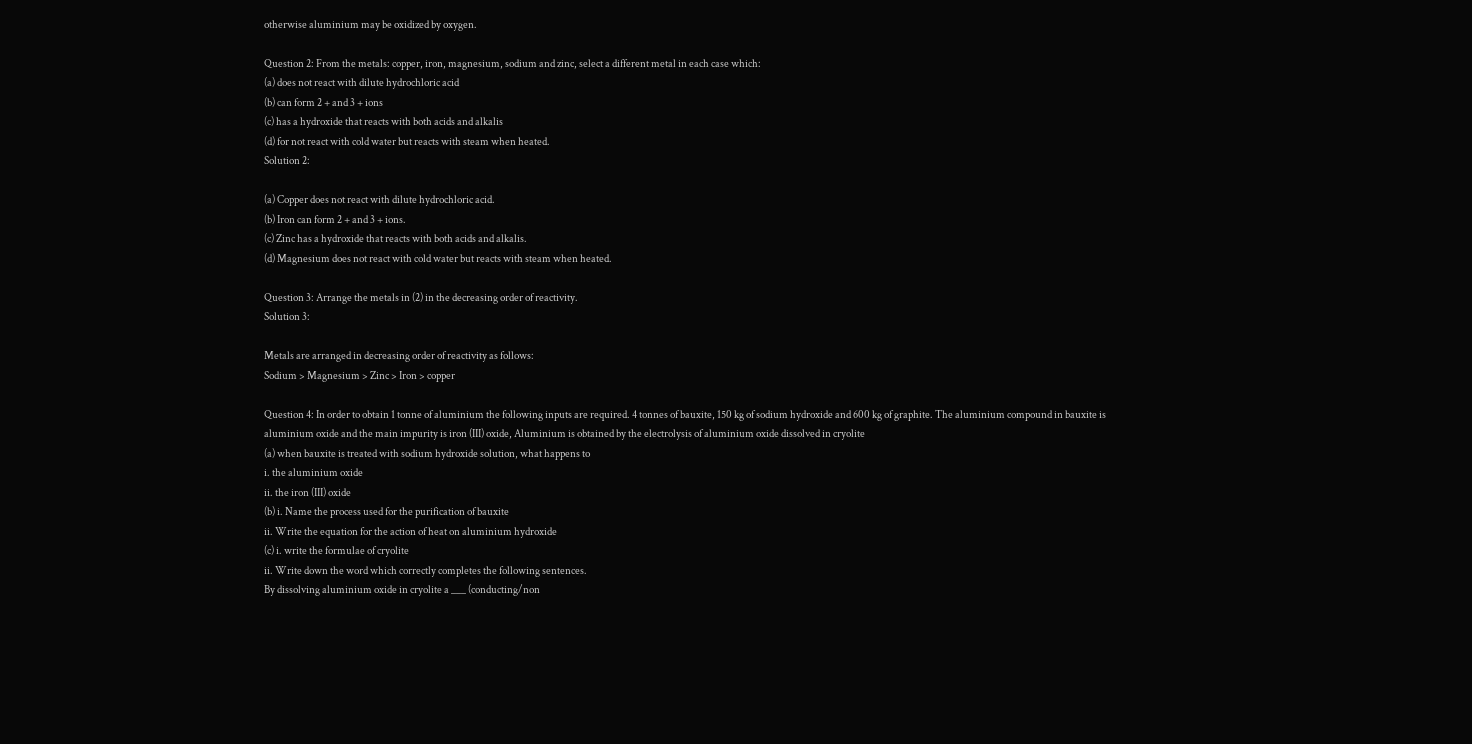otherwise aluminium may be oxidized by oxygen.

Question 2: From the metals: copper, iron, magnesium, sodium and zinc, select a different metal in each case which:
(a) does not react with dilute hydrochloric acid
(b) can form 2 + and 3 + ions
(c) has a hydroxide that reacts with both acids and alkalis
(d) for not react with cold water but reacts with steam when heated.
Solution 2:

(a) Copper does not react with dilute hydrochloric acid.
(b) Iron can form 2 + and 3 + ions.
(c) Zinc has a hydroxide that reacts with both acids and alkalis.
(d) Magnesium does not react with cold water but reacts with steam when heated.

Question 3: Arrange the metals in (2) in the decreasing order of reactivity.
Solution 3:

Metals are arranged in decreasing order of reactivity as follows:
Sodium > Magnesium > Zinc > Iron > copper

Question 4: In order to obtain 1 tonne of aluminium the following inputs are required. 4 tonnes of bauxite, 150 kg of sodium hydroxide and 600 kg of graphite. The aluminium compound in bauxite is
aluminium oxide and the main impurity is iron (III) oxide, Aluminium is obtained by the electrolysis of aluminium oxide dissolved in cryolite
(a) when bauxite is treated with sodium hydroxide solution, what happens to
i. the aluminium oxide
ii. the iron (III) oxide
(b) i. Name the process used for the purification of bauxite
ii. Write the equation for the action of heat on aluminium hydroxide
(c) i. write the formulae of cryolite
ii. Write down the word which correctly completes the following sentences.
By dissolving aluminium oxide in cryolite a ___ (conducting/non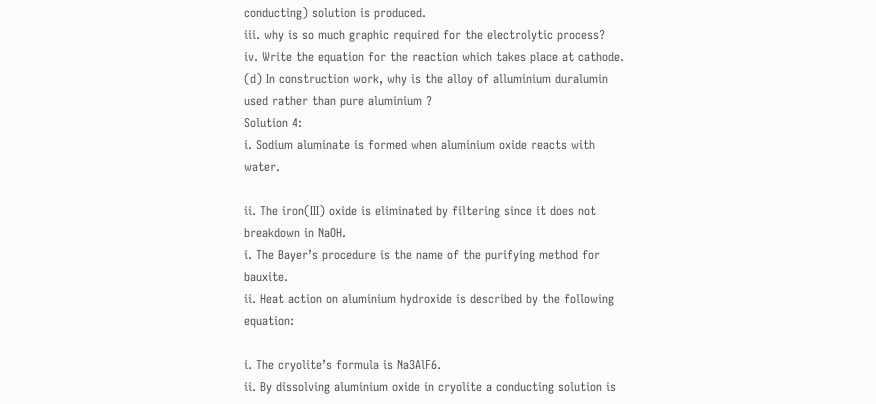conducting) solution is produced.
iii. why is so much graphic required for the electrolytic process?
iv. Write the equation for the reaction which takes place at cathode.
(d) In construction work, why is the alloy of alluminium duralumin used rather than pure aluminium ?
Solution 4:
i. Sodium aluminate is formed when aluminium oxide reacts with water.

ii. The iron(III) oxide is eliminated by filtering since it does not breakdown in NaOH.
i. The Bayer’s procedure is the name of the purifying method for bauxite.
ii. Heat action on aluminium hydroxide is described by the following equation:

i. The cryolite’s formula is Na3AlF6.
ii. By dissolving aluminium oxide in cryolite a conducting solution is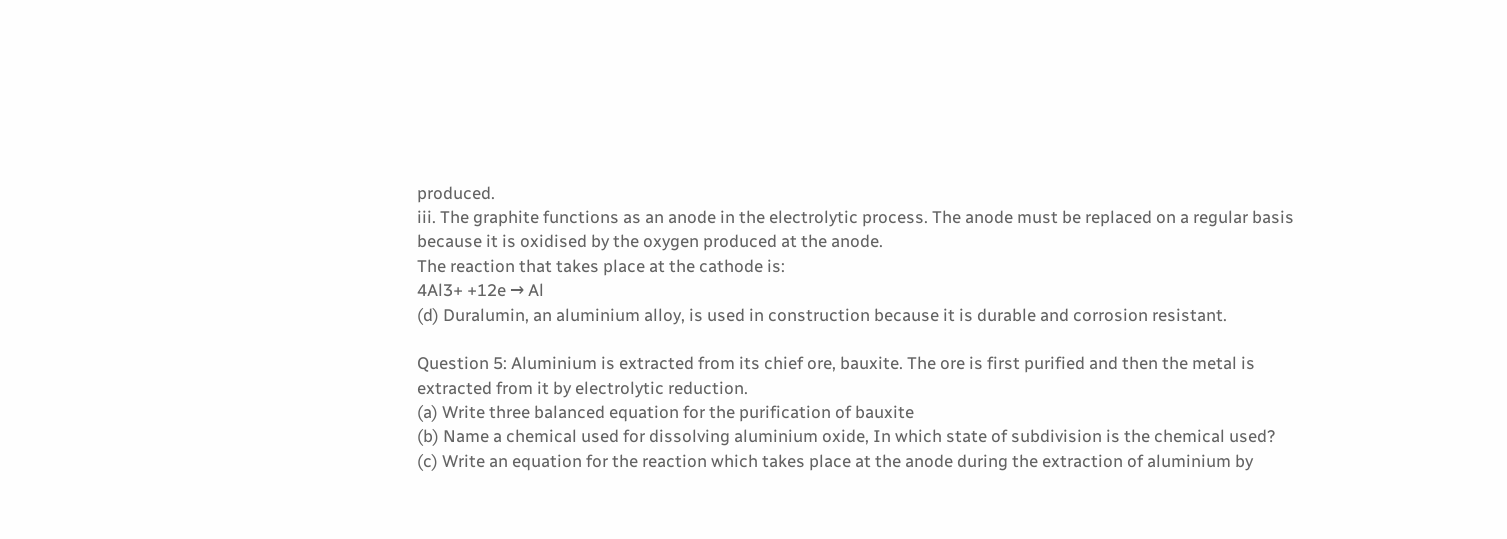produced.
iii. The graphite functions as an anode in the electrolytic process. The anode must be replaced on a regular basis because it is oxidised by the oxygen produced at the anode.
The reaction that takes place at the cathode is:
4Al3+ +12e → Al
(d) Duralumin, an aluminium alloy, is used in construction because it is durable and corrosion resistant.

Question 5: Aluminium is extracted from its chief ore, bauxite. The ore is first purified and then the metal is extracted from it by electrolytic reduction.
(a) Write three balanced equation for the purification of bauxite
(b) Name a chemical used for dissolving aluminium oxide, In which state of subdivision is the chemical used?
(c) Write an equation for the reaction which takes place at the anode during the extraction of aluminium by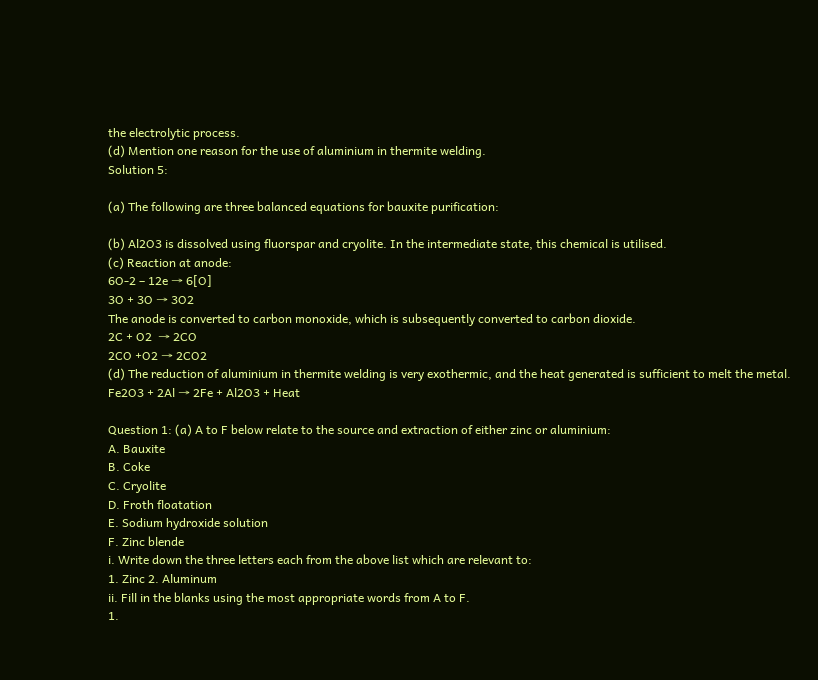the electrolytic process.
(d) Mention one reason for the use of aluminium in thermite welding.
Solution 5:

(a) The following are three balanced equations for bauxite purification:

(b) Al2O3 is dissolved using fluorspar and cryolite. In the intermediate state, this chemical is utilised.
(c) Reaction at anode:
6O-2 – 12e → 6[O]
3O + 3O → 3O2
The anode is converted to carbon monoxide, which is subsequently converted to carbon dioxide.
2C + O2  → 2CO
2CO +O2 → 2CO2
(d) The reduction of aluminium in thermite welding is very exothermic, and the heat generated is sufficient to melt the metal.
Fe2O3 + 2Al → 2Fe + Al2O3 + Heat

Question 1: (a) A to F below relate to the source and extraction of either zinc or aluminium:
A. Bauxite
B. Coke
C. Cryolite
D. Froth floatation
E. Sodium hydroxide solution
F. Zinc blende
i. Write down the three letters each from the above list which are relevant to:
1. Zinc 2. Aluminum
ii. Fill in the blanks using the most appropriate words from A to F.
1.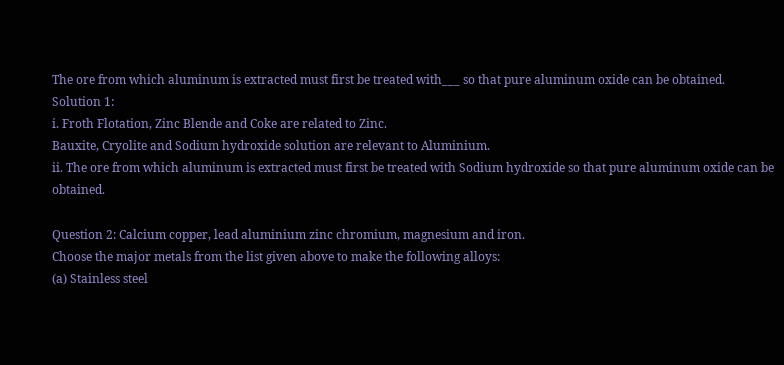The ore from which aluminum is extracted must first be treated with___ so that pure aluminum oxide can be obtained.
Solution 1:
i. Froth Flotation, Zinc Blende and Coke are related to Zinc.
Bauxite, Cryolite and Sodium hydroxide solution are relevant to Aluminium.
ii. The ore from which aluminum is extracted must first be treated with Sodium hydroxide so that pure aluminum oxide can be obtained.

Question 2: Calcium copper, lead aluminium zinc chromium, magnesium and iron.
Choose the major metals from the list given above to make the following alloys:
(a) Stainless steel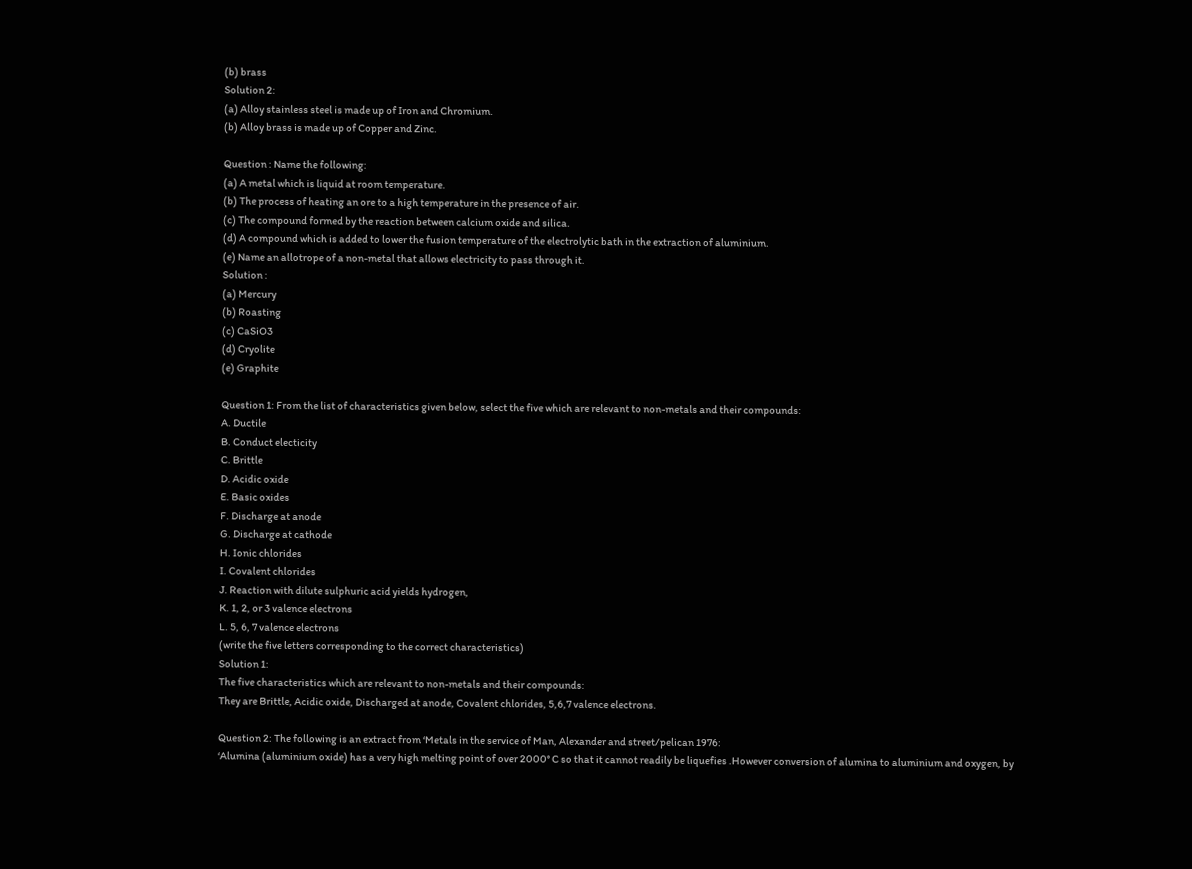(b) brass
Solution 2:
(a) Alloy stainless steel is made up of Iron and Chromium.
(b) Alloy brass is made up of Copper and Zinc.

Question : Name the following:
(a) A metal which is liquid at room temperature.
(b) The process of heating an ore to a high temperature in the presence of air.
(c) The compound formed by the reaction between calcium oxide and silica.
(d) A compound which is added to lower the fusion temperature of the electrolytic bath in the extraction of aluminium.
(e) Name an allotrope of a non-metal that allows electricity to pass through it.
Solution :
(a) Mercury
(b) Roasting
(c) CaSiO3
(d) Cryolite
(e) Graphite

Question 1: From the list of characteristics given below, select the five which are relevant to non-metals and their compounds:
A. Ductile
B. Conduct electicity
C. Brittle
D. Acidic oxide
E. Basic oxides
F. Discharge at anode
G. Discharge at cathode
H. Ionic chlorides
I. Covalent chlorides
J. Reaction with dilute sulphuric acid yields hydrogen,
K. 1, 2, or 3 valence electrons
L. 5, 6, 7 valence electrons
(write the five letters corresponding to the correct characteristics)
Solution 1:
The five characteristics which are relevant to non-metals and their compounds:
They are Brittle, Acidic oxide, Discharged at anode, Covalent chlorides, 5,6,7 valence electrons.

Question 2: The following is an extract from ‘Metals in the service of Man, Alexander and street/pelican 1976:
‘Alumina (aluminium oxide) has a very high melting point of over 2000° C so that it cannot readily be liquefies .However conversion of alumina to aluminium and oxygen, by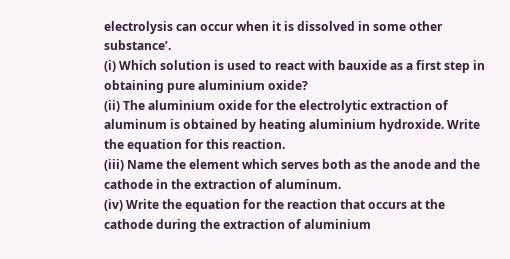electrolysis can occur when it is dissolved in some other substance’.
(i) Which solution is used to react with bauxide as a first step in obtaining pure aluminium oxide?
(ii) The aluminium oxide for the electrolytic extraction of aluminum is obtained by heating aluminium hydroxide. Write the equation for this reaction.
(iii) Name the element which serves both as the anode and the cathode in the extraction of aluminum.
(iv) Write the equation for the reaction that occurs at the cathode during the extraction of aluminium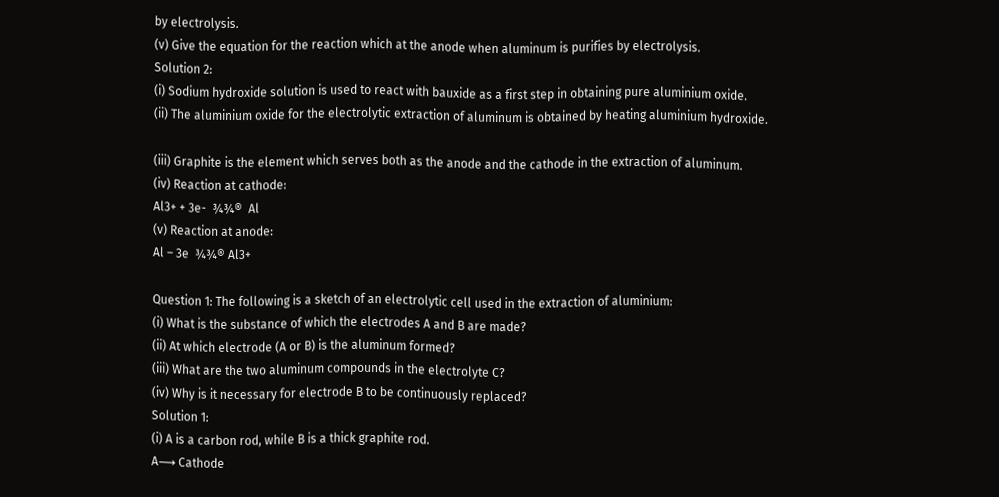by electrolysis.
(v) Give the equation for the reaction which at the anode when aluminum is purifies by electrolysis.
Solution 2:
(i) Sodium hydroxide solution is used to react with bauxide as a first step in obtaining pure aluminium oxide.
(ii) The aluminium oxide for the electrolytic extraction of aluminum is obtained by heating aluminium hydroxide.

(iii) Graphite is the element which serves both as the anode and the cathode in the extraction of aluminum.
(iv) Reaction at cathode:
Al3+ + 3e-  ¾¾®  Al
(v) Reaction at anode:
Al – 3e  ¾¾® Al3+

Question 1: The following is a sketch of an electrolytic cell used in the extraction of aluminium:
(i) What is the substance of which the electrodes A and B are made?
(ii) At which electrode (A or B) is the aluminum formed?
(iii) What are the two aluminum compounds in the electrolyte C?
(iv) Why is it necessary for electrode B to be continuously replaced?
Solution 1:
(i) A is a carbon rod, while B is a thick graphite rod.
A⟶ Cathode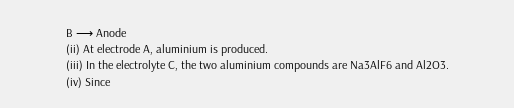B ⟶ Anode
(ii) At electrode A, aluminium is produced.
(iii) In the electrolyte C, the two aluminium compounds are Na3AlF6 and Al2O3.
(iv) Since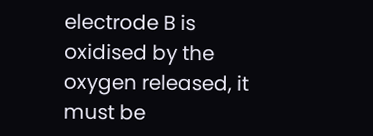electrode B is oxidised by the oxygen released, it must be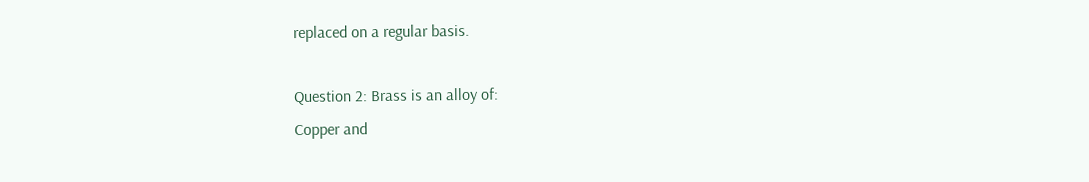replaced on a regular basis.

Question 2: Brass is an alloy of:
Copper and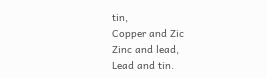tin,
Copper and Zic
Zinc and lead,
Lead and tin.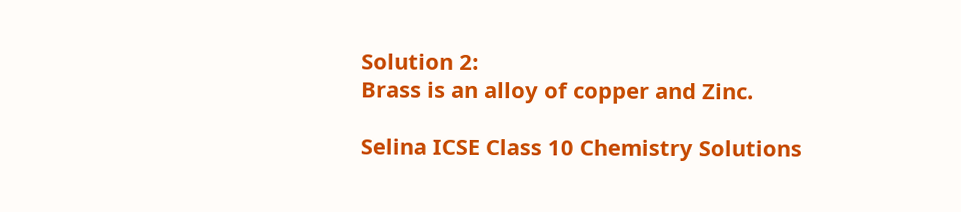Solution 2:
Brass is an alloy of copper and Zinc.

Selina ICSE Class 10 Chemistry Solutions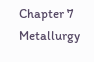Chapter 7 Metallurgy